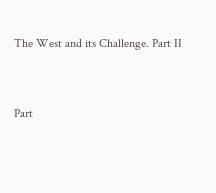The West and its Challenge. Part II


Part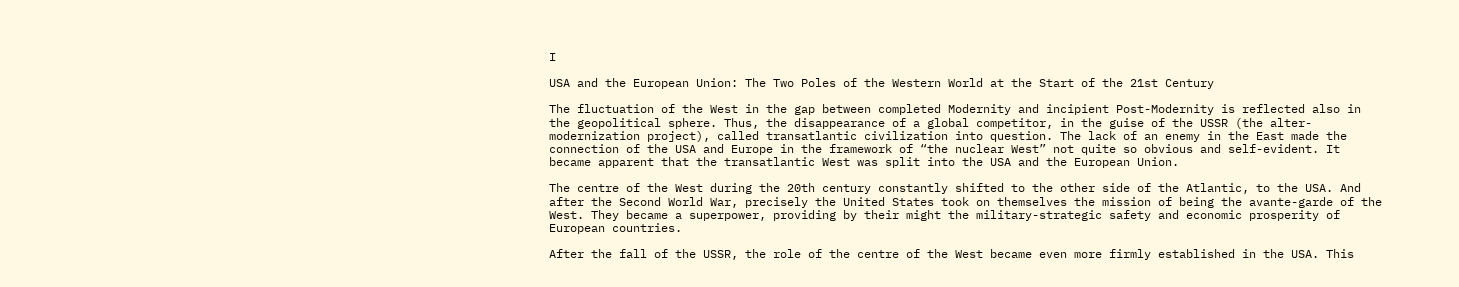I

USA and the European Union: The Two Poles of the Western World at the Start of the 21st Century

The fluctuation of the West in the gap between completed Modernity and incipient Post-Modernity is reflected also in the geopolitical sphere. Thus, the disappearance of a global competitor, in the guise of the USSR (the alter-modernization project), called transatlantic civilization into question. The lack of an enemy in the East made the connection of the USA and Europe in the framework of “the nuclear West” not quite so obvious and self-evident. It became apparent that the transatlantic West was split into the USA and the European Union.

The centre of the West during the 20th century constantly shifted to the other side of the Atlantic, to the USA. And after the Second World War, precisely the United States took on themselves the mission of being the avante-garde of the West. They became a superpower, providing by their might the military-strategic safety and economic prosperity of European countries.

After the fall of the USSR, the role of the centre of the West became even more firmly established in the USA. This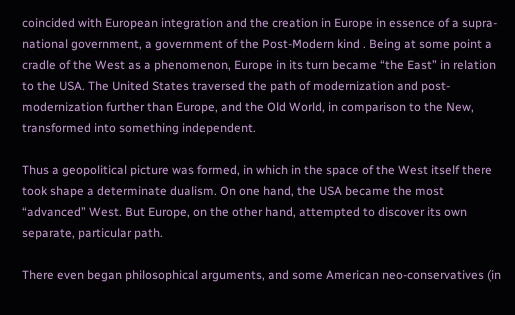coincided with European integration and the creation in Europe in essence of a supra-national government, a government of the Post-Modern kind . Being at some point a cradle of the West as a phenomenon, Europe in its turn became “the East” in relation to the USA. The United States traversed the path of modernization and post-modernization further than Europe, and the Old World, in comparison to the New, transformed into something independent.

Thus a geopolitical picture was formed, in which in the space of the West itself there took shape a determinate dualism. On one hand, the USA became the most “advanced” West. But Europe, on the other hand, attempted to discover its own separate, particular path.

There even began philosophical arguments, and some American neo-conservatives (in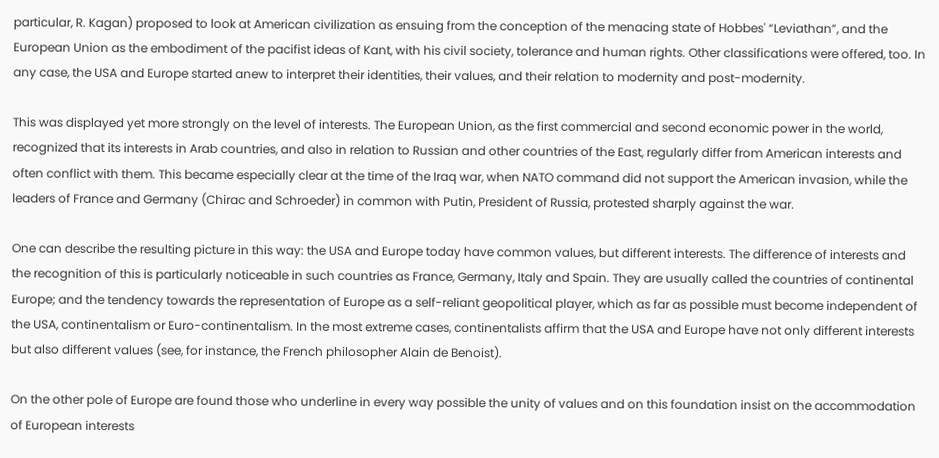particular, R. Kagan) proposed to look at American civilization as ensuing from the conception of the menacing state of Hobbes' “Leviathan”, and the European Union as the embodiment of the pacifist ideas of Kant, with his civil society, tolerance and human rights. Other classifications were offered, too. In any case, the USA and Europe started anew to interpret their identities, their values, and their relation to modernity and post-modernity.

This was displayed yet more strongly on the level of interests. The European Union, as the first commercial and second economic power in the world, recognized that its interests in Arab countries, and also in relation to Russian and other countries of the East, regularly differ from American interests and often conflict with them. This became especially clear at the time of the Iraq war, when NATO command did not support the American invasion, while the leaders of France and Germany (Chirac and Schroeder) in common with Putin, President of Russia, protested sharply against the war.

One can describe the resulting picture in this way: the USA and Europe today have common values, but different interests. The difference of interests and the recognition of this is particularly noticeable in such countries as France, Germany, Italy and Spain. They are usually called the countries of continental Europe; and the tendency towards the representation of Europe as a self-reliant geopolitical player, which as far as possible must become independent of the USA, continentalism or Euro-continentalism. In the most extreme cases, continentalists affirm that the USA and Europe have not only different interests but also different values (see, for instance, the French philosopher Alain de Benoist).

On the other pole of Europe are found those who underline in every way possible the unity of values and on this foundation insist on the accommodation of European interests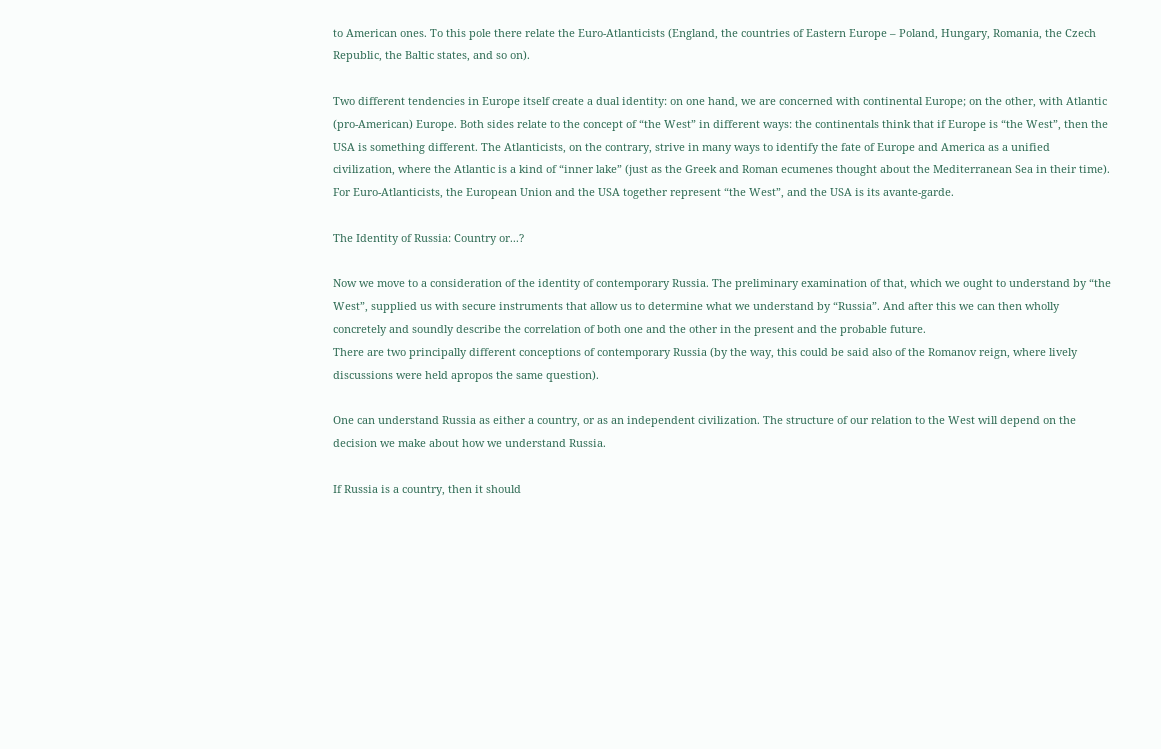to American ones. To this pole there relate the Euro-Atlanticists (England, the countries of Eastern Europe – Poland, Hungary, Romania, the Czech Republic, the Baltic states, and so on).

Two different tendencies in Europe itself create a dual identity: on one hand, we are concerned with continental Europe; on the other, with Atlantic (pro-American) Europe. Both sides relate to the concept of “the West” in different ways: the continentals think that if Europe is “the West”, then the USA is something different. The Atlanticists, on the contrary, strive in many ways to identify the fate of Europe and America as a unified civilization, where the Atlantic is a kind of “inner lake” (just as the Greek and Roman ecumenes thought about the Mediterranean Sea in their time). For Euro-Atlanticists, the European Union and the USA together represent “the West”, and the USA is its avante-garde.

The Identity of Russia: Country or...?

Now we move to a consideration of the identity of contemporary Russia. The preliminary examination of that, which we ought to understand by “the West”, supplied us with secure instruments that allow us to determine what we understand by “Russia”. And after this we can then wholly concretely and soundly describe the correlation of both one and the other in the present and the probable future.
There are two principally different conceptions of contemporary Russia (by the way, this could be said also of the Romanov reign, where lively discussions were held apropos the same question).

One can understand Russia as either a country, or as an independent civilization. The structure of our relation to the West will depend on the decision we make about how we understand Russia.

If Russia is a country, then it should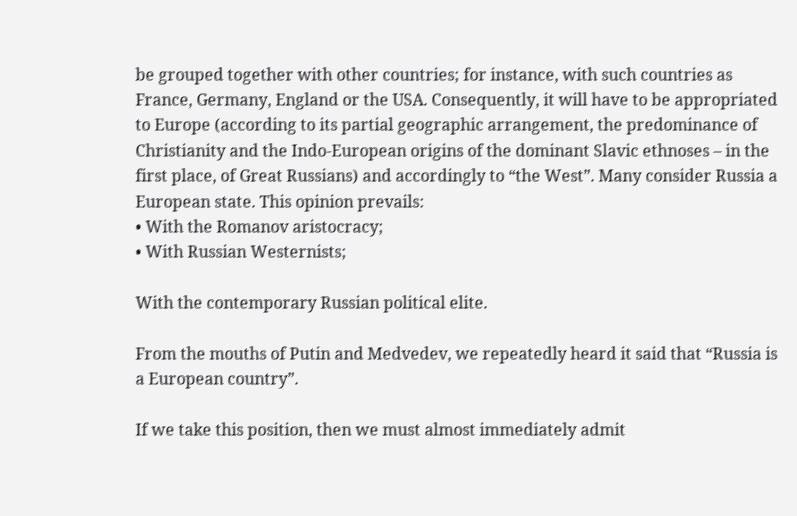be grouped together with other countries; for instance, with such countries as France, Germany, England or the USA. Consequently, it will have to be appropriated to Europe (according to its partial geographic arrangement, the predominance of Christianity and the Indo-European origins of the dominant Slavic ethnoses – in the first place, of Great Russians) and accordingly to “the West”. Many consider Russia a European state. This opinion prevails:
• With the Romanov aristocracy;
• With Russian Westernists;

With the contemporary Russian political elite.

From the mouths of Putin and Medvedev, we repeatedly heard it said that “Russia is a European country”.

If we take this position, then we must almost immediately admit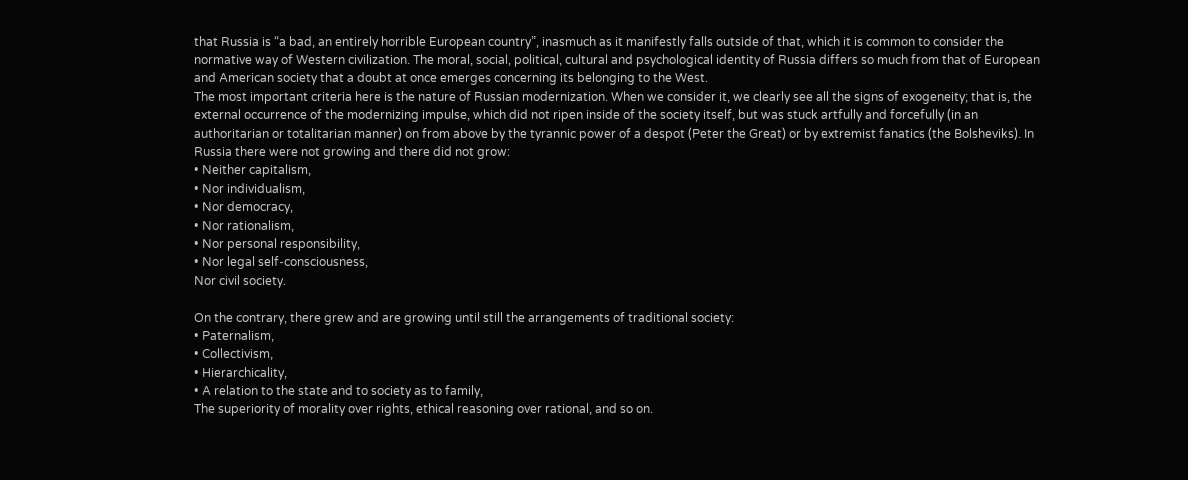that Russia is “a bad, an entirely horrible European country”, inasmuch as it manifestly falls outside of that, which it is common to consider the normative way of Western civilization. The moral, social, political, cultural and psychological identity of Russia differs so much from that of European and American society that a doubt at once emerges concerning its belonging to the West.
The most important criteria here is the nature of Russian modernization. When we consider it, we clearly see all the signs of exogeneity; that is, the external occurrence of the modernizing impulse, which did not ripen inside of the society itself, but was stuck artfully and forcefully (in an authoritarian or totalitarian manner) on from above by the tyrannic power of a despot (Peter the Great) or by extremist fanatics (the Bolsheviks). In Russia there were not growing and there did not grow:
• Neither capitalism,
• Nor individualism,
• Nor democracy,
• Nor rationalism,
• Nor personal responsibility,
• Nor legal self-consciousness,
Nor civil society.

On the contrary, there grew and are growing until still the arrangements of traditional society:
• Paternalism,
• Collectivism,
• Hierarchicality,
• A relation to the state and to society as to family,
The superiority of morality over rights, ethical reasoning over rational, and so on.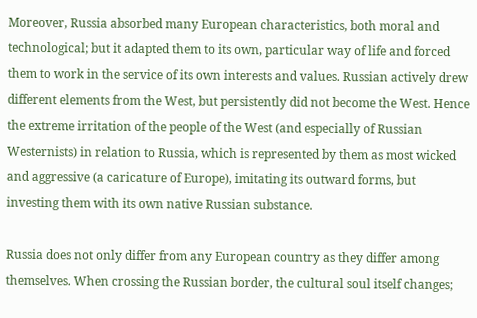Moreover, Russia absorbed many European characteristics, both moral and technological; but it adapted them to its own, particular way of life and forced them to work in the service of its own interests and values. Russian actively drew different elements from the West, but persistently did not become the West. Hence the extreme irritation of the people of the West (and especially of Russian Westernists) in relation to Russia, which is represented by them as most wicked and aggressive (a caricature of Europe), imitating its outward forms, but investing them with its own native Russian substance.

Russia does not only differ from any European country as they differ among themselves. When crossing the Russian border, the cultural soul itself changes;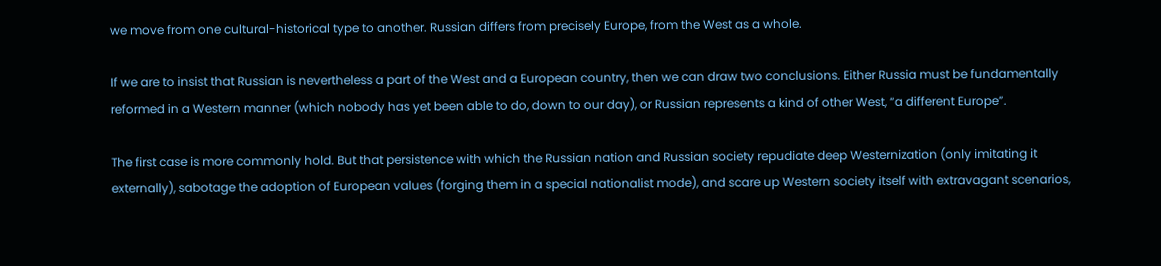we move from one cultural-historical type to another. Russian differs from precisely Europe, from the West as a whole.

If we are to insist that Russian is nevertheless a part of the West and a European country, then we can draw two conclusions. Either Russia must be fundamentally reformed in a Western manner (which nobody has yet been able to do, down to our day), or Russian represents a kind of other West, “a different Europe”.

The first case is more commonly hold. But that persistence with which the Russian nation and Russian society repudiate deep Westernization (only imitating it externally), sabotage the adoption of European values (forging them in a special nationalist mode), and scare up Western society itself with extravagant scenarios,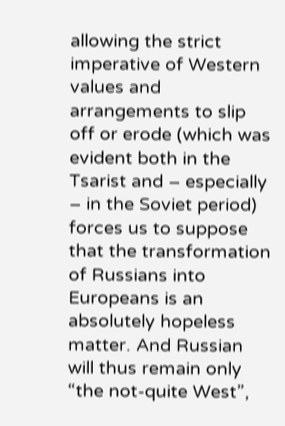allowing the strict imperative of Western values and arrangements to slip off or erode (which was evident both in the Tsarist and – especially – in the Soviet period) forces us to suppose that the transformation of Russians into Europeans is an absolutely hopeless matter. And Russian will thus remain only “the not-quite West”,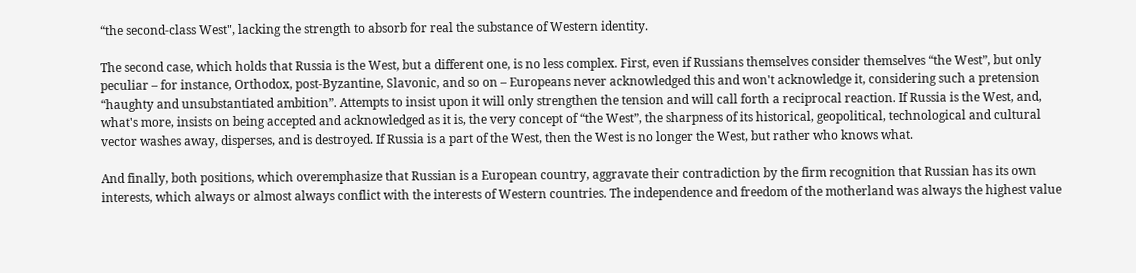“the second-class West", lacking the strength to absorb for real the substance of Western identity.

The second case, which holds that Russia is the West, but a different one, is no less complex. First, even if Russians themselves consider themselves “the West”, but only peculiar – for instance, Orthodox, post-Byzantine, Slavonic, and so on – Europeans never acknowledged this and won't acknowledge it, considering such a pretension “haughty and unsubstantiated ambition”. Attempts to insist upon it will only strengthen the tension and will call forth a reciprocal reaction. If Russia is the West, and, what's more, insists on being accepted and acknowledged as it is, the very concept of “the West”, the sharpness of its historical, geopolitical, technological and cultural vector washes away, disperses, and is destroyed. If Russia is a part of the West, then the West is no longer the West, but rather who knows what.

And finally, both positions, which overemphasize that Russian is a European country, aggravate their contradiction by the firm recognition that Russian has its own interests, which always or almost always conflict with the interests of Western countries. The independence and freedom of the motherland was always the highest value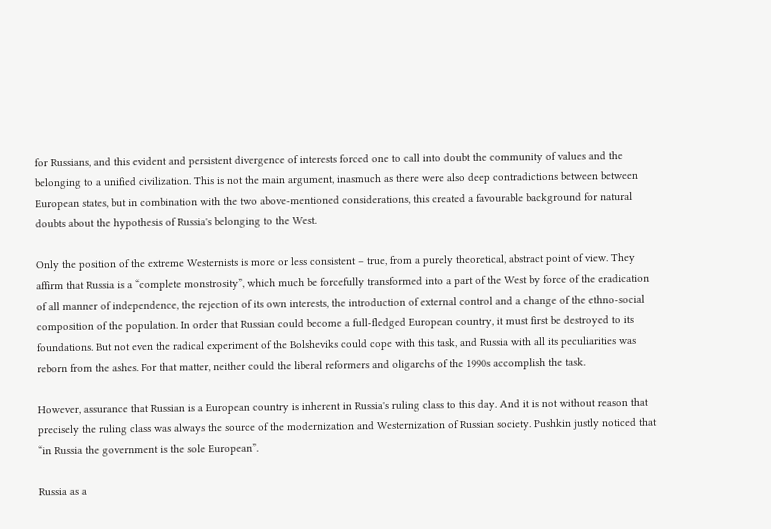for Russians, and this evident and persistent divergence of interests forced one to call into doubt the community of values and the belonging to a unified civilization. This is not the main argument, inasmuch as there were also deep contradictions between between European states, but in combination with the two above-mentioned considerations, this created a favourable background for natural doubts about the hypothesis of Russia's belonging to the West.

Only the position of the extreme Westernists is more or less consistent – true, from a purely theoretical, abstract point of view. They affirm that Russia is a “complete monstrosity”, which much be forcefully transformed into a part of the West by force of the eradication of all manner of independence, the rejection of its own interests, the introduction of external control and a change of the ethno-social composition of the population. In order that Russian could become a full-fledged European country, it must first be destroyed to its foundations. But not even the radical experiment of the Bolsheviks could cope with this task, and Russia with all its peculiarities was reborn from the ashes. For that matter, neither could the liberal reformers and oligarchs of the 1990s accomplish the task.

However, assurance that Russian is a European country is inherent in Russia's ruling class to this day. And it is not without reason that precisely the ruling class was always the source of the modernization and Westernization of Russian society. Pushkin justly noticed that “in Russia the government is the sole European”.

Russia as a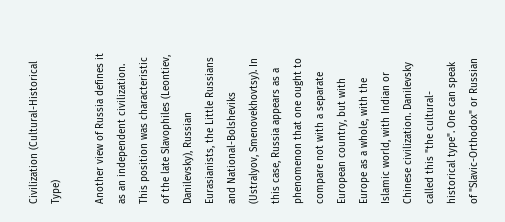Civilization (Cultural-Historical Type)

Another view of Russia defines it as an independent civilization. This position was characteristic of the late Slavophiles (Leontiev, Danilevsky), Russian Eurasianists, the Little Russians and National-Bolsheviks (Ustralyov, Smenovekhovtsy). In this case, Russia appears as a phenomenon that one ought to compare not with a separate European country, but with Europe as a whole, with the Islamic world, with Indian or Chinese civilization. Danilevsky called this "the cultural-historical type". One can speak of "Slavic-Orthodox" or Russian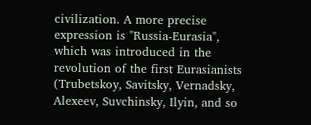civilization. A more precise expression is "Russia-Eurasia", which was introduced in the revolution of the first Eurasianists (Trubetskoy, Savitsky, Vernadsky, Alexeev, Suvchinsky, Ilyin, and so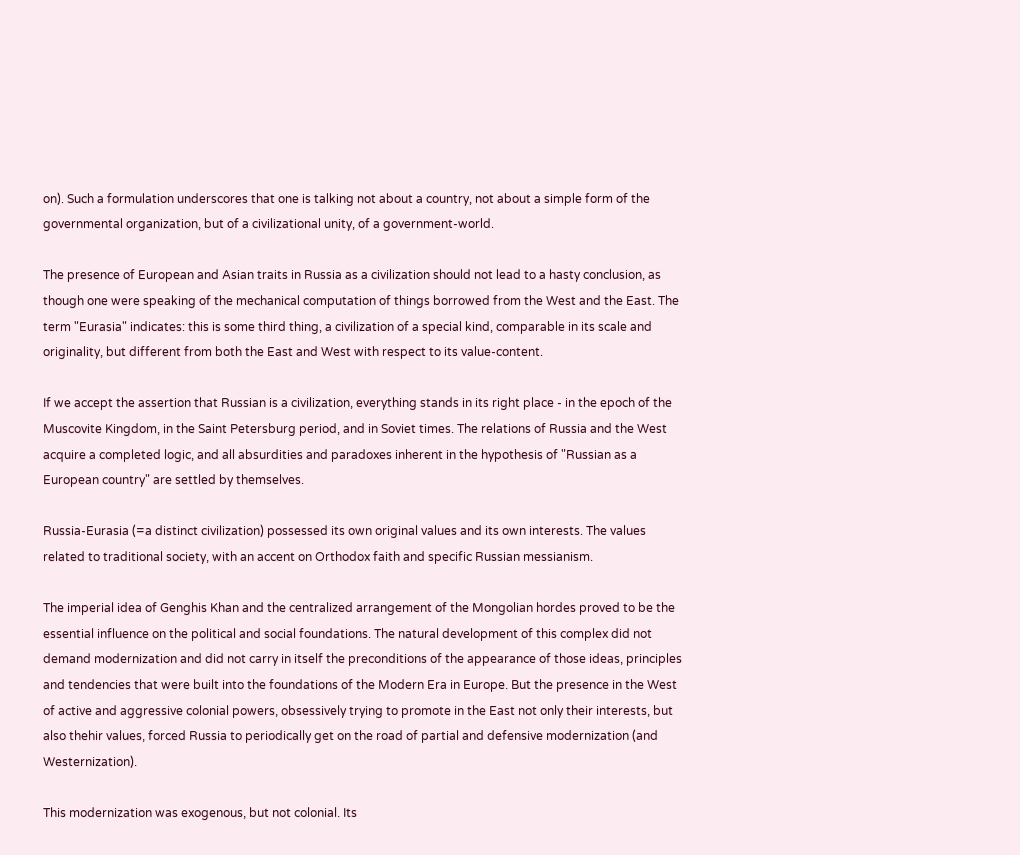on). Such a formulation underscores that one is talking not about a country, not about a simple form of the governmental organization, but of a civilizational unity, of a government-world.

The presence of European and Asian traits in Russia as a civilization should not lead to a hasty conclusion, as though one were speaking of the mechanical computation of things borrowed from the West and the East. The term "Eurasia" indicates: this is some third thing, a civilization of a special kind, comparable in its scale and originality, but different from both the East and West with respect to its value-content.

If we accept the assertion that Russian is a civilization, everything stands in its right place - in the epoch of the Muscovite Kingdom, in the Saint Petersburg period, and in Soviet times. The relations of Russia and the West acquire a completed logic, and all absurdities and paradoxes inherent in the hypothesis of "Russian as a European country" are settled by themselves.

Russia-Eurasia (=a distinct civilization) possessed its own original values and its own interests. The values related to traditional society, with an accent on Orthodox faith and specific Russian messianism.

The imperial idea of Genghis Khan and the centralized arrangement of the Mongolian hordes proved to be the essential influence on the political and social foundations. The natural development of this complex did not demand modernization and did not carry in itself the preconditions of the appearance of those ideas, principles and tendencies that were built into the foundations of the Modern Era in Europe. But the presence in the West of active and aggressive colonial powers, obsessively trying to promote in the East not only their interests, but also thehir values, forced Russia to periodically get on the road of partial and defensive modernization (and Westernization).

This modernization was exogenous, but not colonial. Its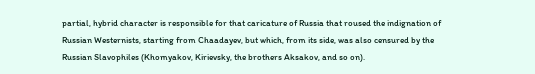partial, hybrid character is responsible for that caricature of Russia that roused the indignation of Russian Westernists, starting from Chaadayev, but which, from its side, was also censured by the Russian Slavophiles (Khomyakov, Kirievsky, the brothers Aksakov, and so on).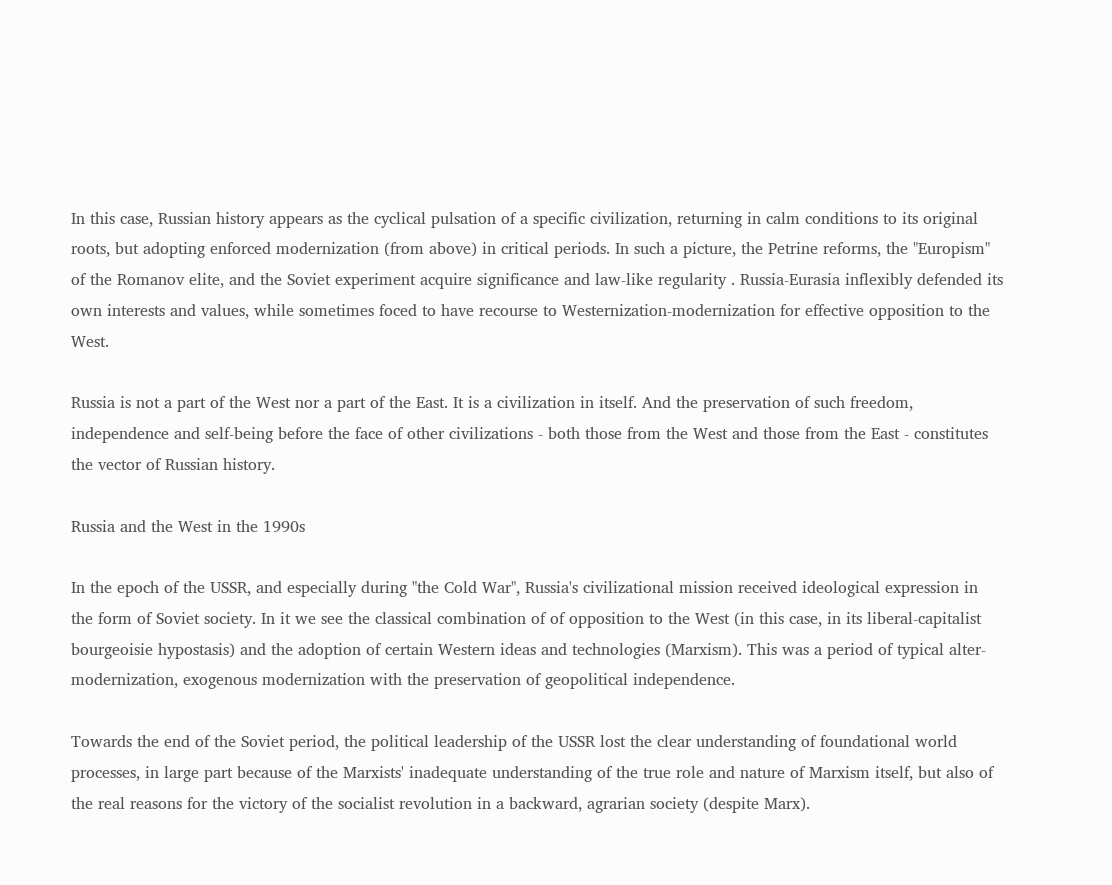In this case, Russian history appears as the cyclical pulsation of a specific civilization, returning in calm conditions to its original roots, but adopting enforced modernization (from above) in critical periods. In such a picture, the Petrine reforms, the "Europism" of the Romanov elite, and the Soviet experiment acquire significance and law-like regularity . Russia-Eurasia inflexibly defended its own interests and values, while sometimes foced to have recourse to Westernization-modernization for effective opposition to the West.

Russia is not a part of the West nor a part of the East. It is a civilization in itself. And the preservation of such freedom, independence and self-being before the face of other civilizations - both those from the West and those from the East - constitutes the vector of Russian history.

Russia and the West in the 1990s

In the epoch of the USSR, and especially during "the Cold War", Russia's civilizational mission received ideological expression in the form of Soviet society. In it we see the classical combination of of opposition to the West (in this case, in its liberal-capitalist bourgeoisie hypostasis) and the adoption of certain Western ideas and technologies (Marxism). This was a period of typical alter-modernization, exogenous modernization with the preservation of geopolitical independence.

Towards the end of the Soviet period, the political leadership of the USSR lost the clear understanding of foundational world processes, in large part because of the Marxists' inadequate understanding of the true role and nature of Marxism itself, but also of the real reasons for the victory of the socialist revolution in a backward, agrarian society (despite Marx).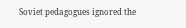Soviet pedagogues ignored the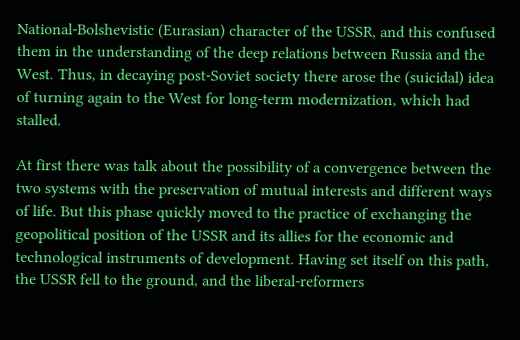National-Bolshevistic (Eurasian) character of the USSR, and this confused them in the understanding of the deep relations between Russia and the West. Thus, in decaying post-Soviet society there arose the (suicidal) idea of turning again to the West for long-term modernization, which had stalled.

At first there was talk about the possibility of a convergence between the two systems with the preservation of mutual interests and different ways of life. But this phase quickly moved to the practice of exchanging the geopolitical position of the USSR and its allies for the economic and technological instruments of development. Having set itself on this path, the USSR fell to the ground, and the liberal-reformers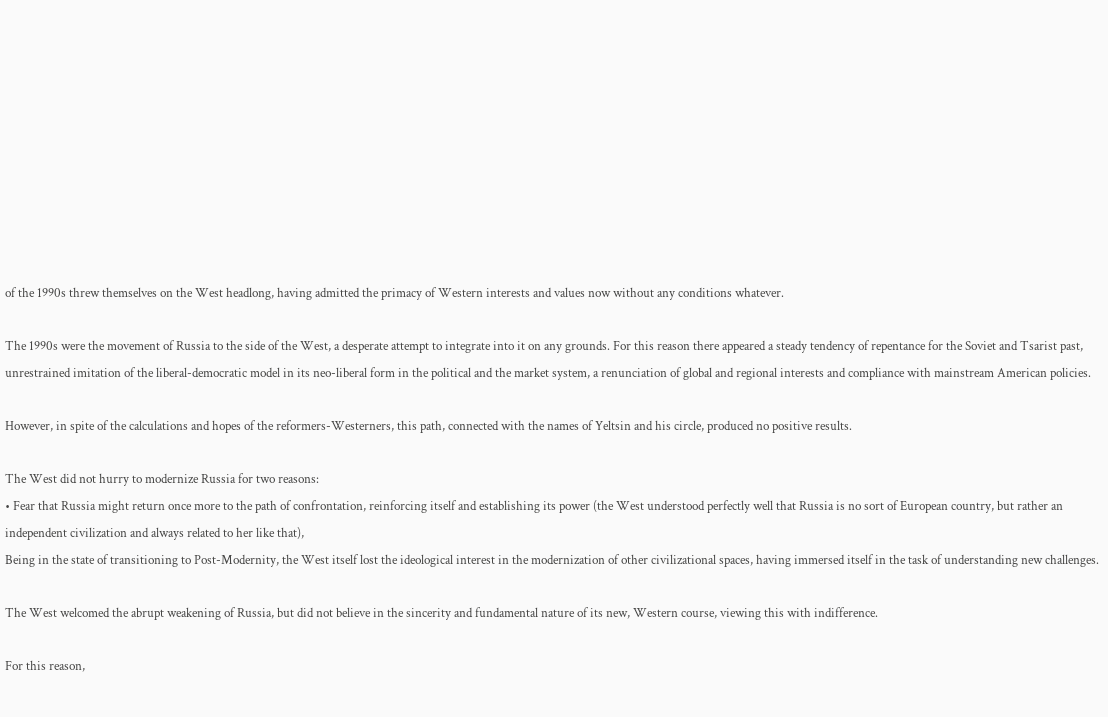of the 1990s threw themselves on the West headlong, having admitted the primacy of Western interests and values now without any conditions whatever.

The 1990s were the movement of Russia to the side of the West, a desperate attempt to integrate into it on any grounds. For this reason there appeared a steady tendency of repentance for the Soviet and Tsarist past, unrestrained imitation of the liberal-democratic model in its neo-liberal form in the political and the market system, a renunciation of global and regional interests and compliance with mainstream American policies.

However, in spite of the calculations and hopes of the reformers-Westerners, this path, connected with the names of Yeltsin and his circle, produced no positive results.

The West did not hurry to modernize Russia for two reasons:
• Fear that Russia might return once more to the path of confrontation, reinforcing itself and establishing its power (the West understood perfectly well that Russia is no sort of European country, but rather an independent civilization and always related to her like that),
Being in the state of transitioning to Post-Modernity, the West itself lost the ideological interest in the modernization of other civilizational spaces, having immersed itself in the task of understanding new challenges.

The West welcomed the abrupt weakening of Russia, but did not believe in the sincerity and fundamental nature of its new, Western course, viewing this with indifference.

For this reason,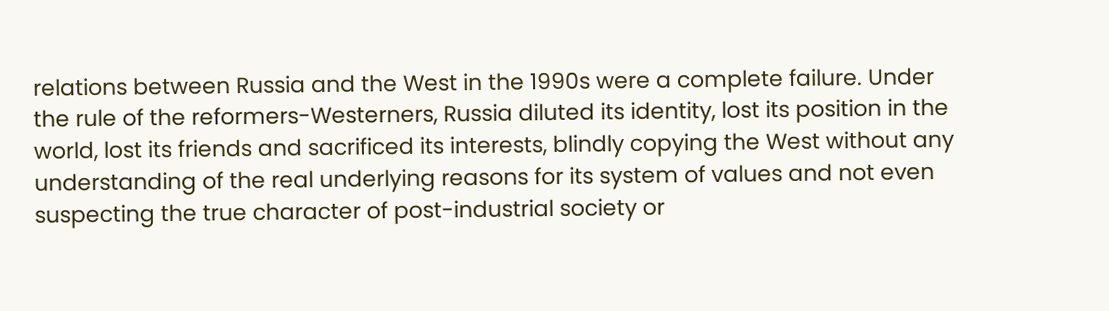relations between Russia and the West in the 1990s were a complete failure. Under the rule of the reformers-Westerners, Russia diluted its identity, lost its position in the world, lost its friends and sacrificed its interests, blindly copying the West without any understanding of the real underlying reasons for its system of values and not even suspecting the true character of post-industrial society or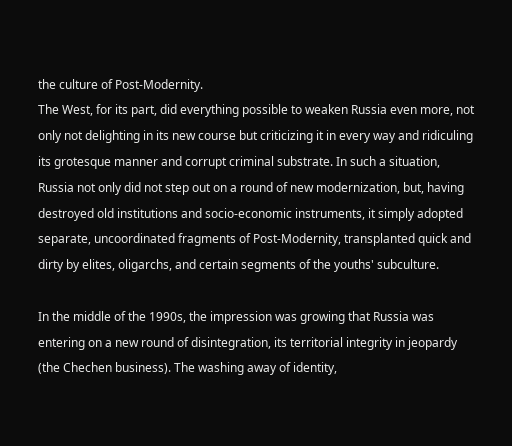the culture of Post-Modernity.
The West, for its part, did everything possible to weaken Russia even more, not only not delighting in its new course but criticizing it in every way and ridiculing its grotesque manner and corrupt criminal substrate. In such a situation, Russia not only did not step out on a round of new modernization, but, having destroyed old institutions and socio-economic instruments, it simply adopted separate, uncoordinated fragments of Post-Modernity, transplanted quick and dirty by elites, oligarchs, and certain segments of the youths' subculture.

In the middle of the 1990s, the impression was growing that Russia was entering on a new round of disintegration, its territorial integrity in jeopardy (the Chechen business). The washing away of identity,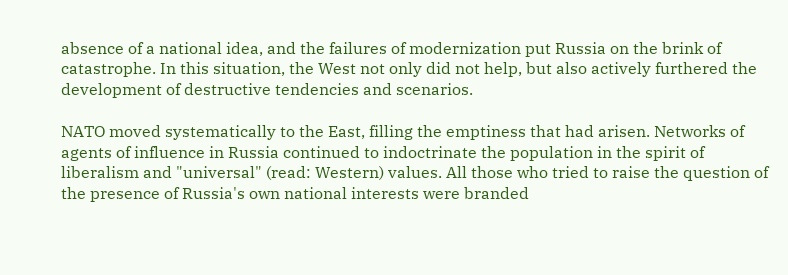absence of a national idea, and the failures of modernization put Russia on the brink of catastrophe. In this situation, the West not only did not help, but also actively furthered the development of destructive tendencies and scenarios.

NATO moved systematically to the East, filling the emptiness that had arisen. Networks of agents of influence in Russia continued to indoctrinate the population in the spirit of liberalism and "universal" (read: Western) values. All those who tried to raise the question of the presence of Russia's own national interests were branded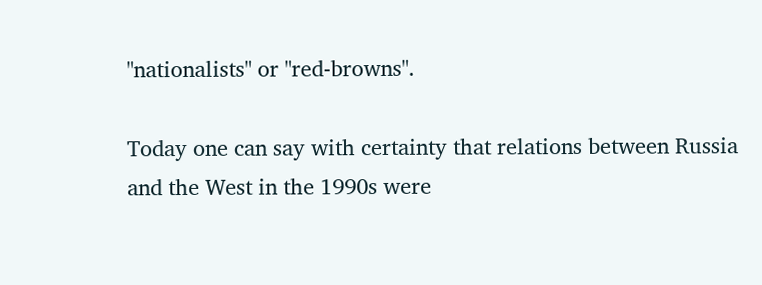"nationalists" or "red-browns".

Today one can say with certainty that relations between Russia and the West in the 1990s were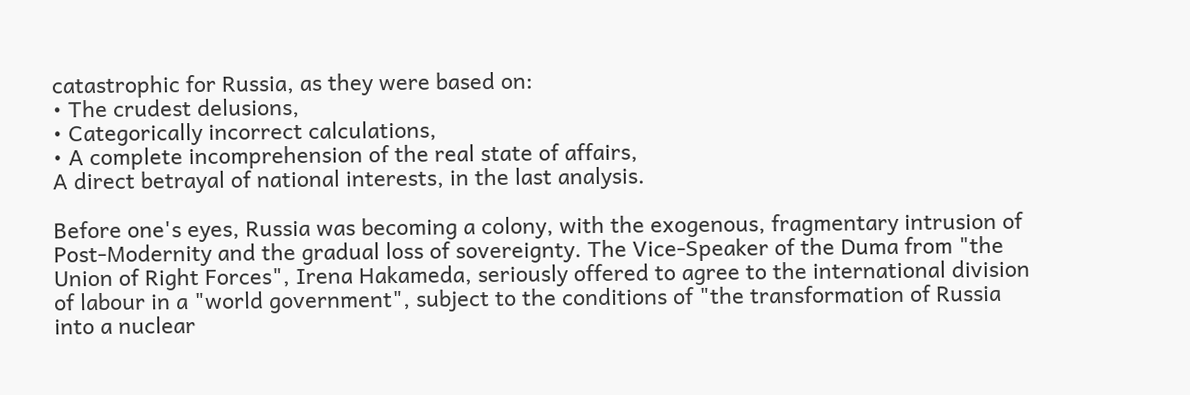catastrophic for Russia, as they were based on:
• The crudest delusions,
• Categorically incorrect calculations,
• A complete incomprehension of the real state of affairs,
A direct betrayal of national interests, in the last analysis.

Before one's eyes, Russia was becoming a colony, with the exogenous, fragmentary intrusion of Post-Modernity and the gradual loss of sovereignty. The Vice-Speaker of the Duma from "the Union of Right Forces", Irena Hakameda, seriously offered to agree to the international division of labour in a "world government", subject to the conditions of "the transformation of Russia into a nuclear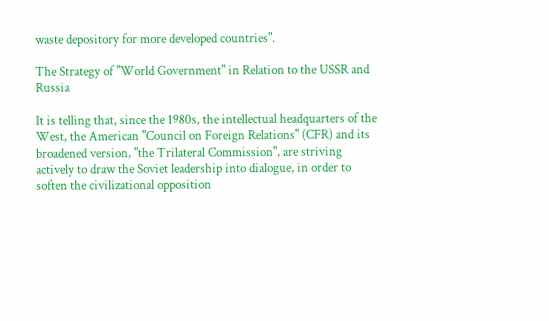waste depository for more developed countries".

The Strategy of "World Government" in Relation to the USSR and Russia

It is telling that, since the 1980s, the intellectual headquarters of the West, the American "Council on Foreign Relations" (CFR) and its broadened version, "the Trilateral Commission", are striving actively to draw the Soviet leadership into dialogue, in order to soften the civilizational opposition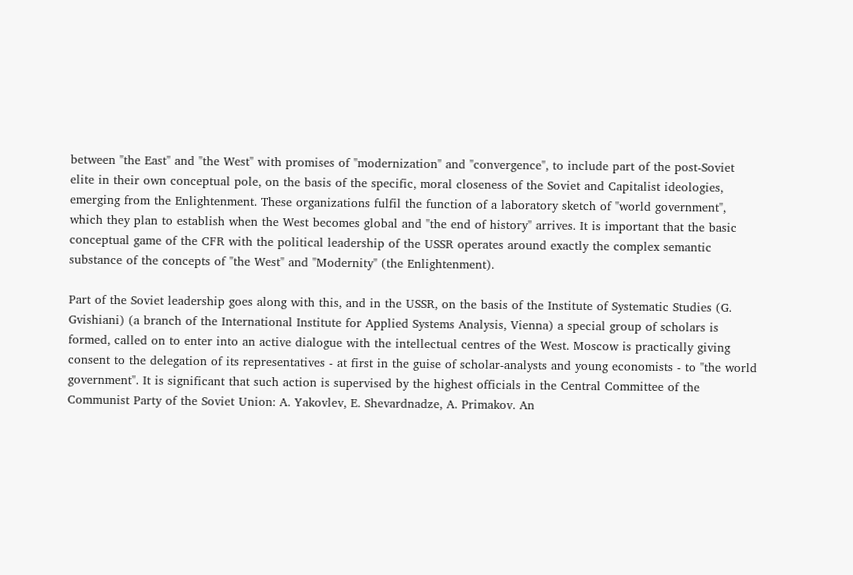between "the East" and "the West" with promises of "modernization" and "convergence", to include part of the post-Soviet elite in their own conceptual pole, on the basis of the specific, moral closeness of the Soviet and Capitalist ideologies, emerging from the Enlightenment. These organizations fulfil the function of a laboratory sketch of "world government", which they plan to establish when the West becomes global and "the end of history" arrives. It is important that the basic conceptual game of the CFR with the political leadership of the USSR operates around exactly the complex semantic substance of the concepts of "the West" and "Modernity" (the Enlightenment).

Part of the Soviet leadership goes along with this, and in the USSR, on the basis of the Institute of Systematic Studies (G. Gvishiani) (a branch of the International Institute for Applied Systems Analysis, Vienna) a special group of scholars is formed, called on to enter into an active dialogue with the intellectual centres of the West. Moscow is practically giving consent to the delegation of its representatives - at first in the guise of scholar-analysts and young economists - to "the world government". It is significant that such action is supervised by the highest officials in the Central Committee of the Communist Party of the Soviet Union: A. Yakovlev, E. Shevardnadze, A. Primakov. An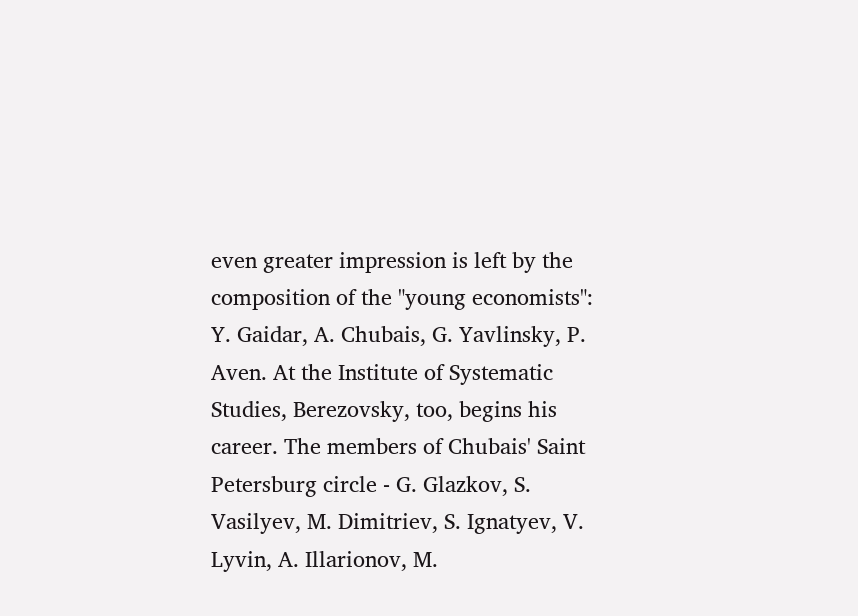even greater impression is left by the composition of the "young economists": Y. Gaidar, A. Chubais, G. Yavlinsky, P. Aven. At the Institute of Systematic Studies, Berezovsky, too, begins his career. The members of Chubais' Saint Petersburg circle - G. Glazkov, S. Vasilyev, M. Dimitriev, S. Ignatyev, V. Lyvin, A. Illarionov, M.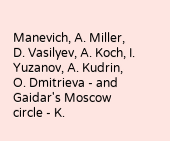Manevich, A. Miller, D. Vasilyev, A. Koch, I. Yuzanov, A. Kudrin, O. Dmitrieva - and Gaidar's Moscow circle - K.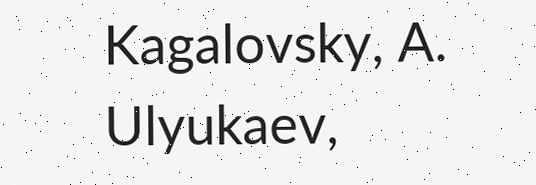Kagalovsky, A. Ulyukaev,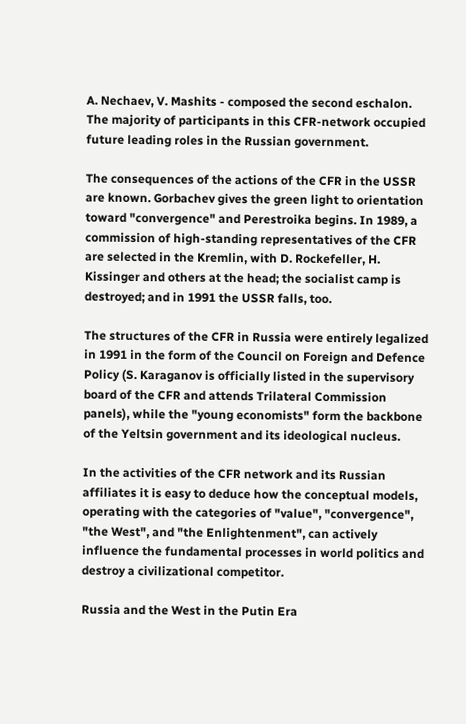A. Nechaev, V. Mashits - composed the second eschalon. The majority of participants in this CFR-network occupied future leading roles in the Russian government.

The consequences of the actions of the CFR in the USSR are known. Gorbachev gives the green light to orientation toward "convergence" and Perestroika begins. In 1989, a commission of high-standing representatives of the CFR are selected in the Kremlin, with D. Rockefeller, H. Kissinger and others at the head; the socialist camp is destroyed; and in 1991 the USSR falls, too.

The structures of the CFR in Russia were entirely legalized in 1991 in the form of the Council on Foreign and Defence Policy (S. Karaganov is officially listed in the supervisory board of the CFR and attends Trilateral Commission panels), while the "young economists" form the backbone of the Yeltsin government and its ideological nucleus.

In the activities of the CFR network and its Russian affiliates it is easy to deduce how the conceptual models, operating with the categories of "value", "convergence", "the West", and "the Enlightenment", can actively influence the fundamental processes in world politics and destroy a civilizational competitor.

Russia and the West in the Putin Era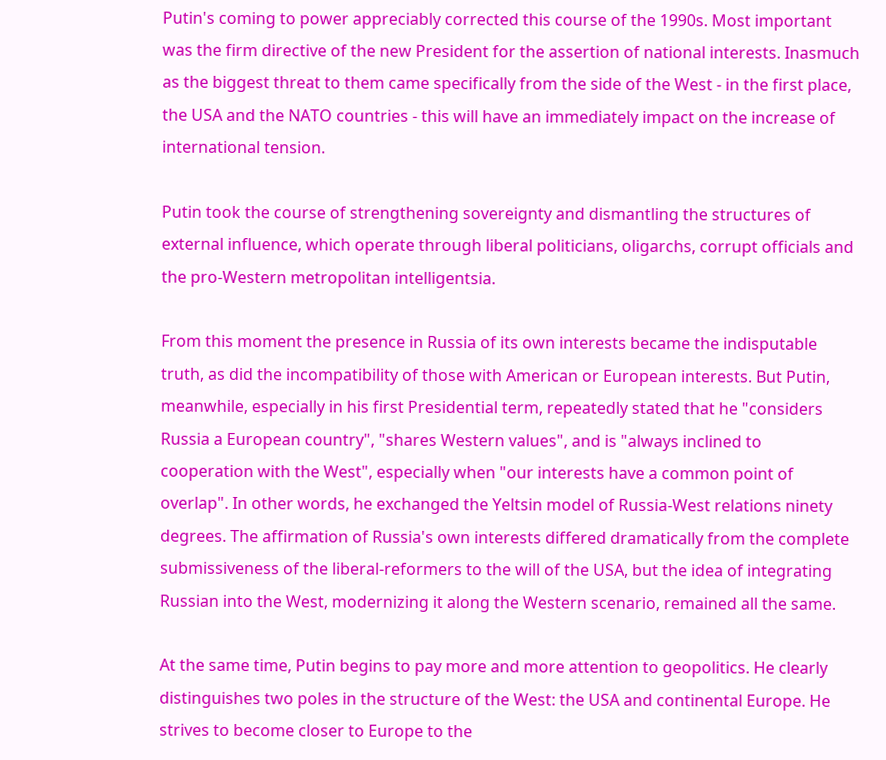Putin's coming to power appreciably corrected this course of the 1990s. Most important was the firm directive of the new President for the assertion of national interests. Inasmuch as the biggest threat to them came specifically from the side of the West - in the first place, the USA and the NATO countries - this will have an immediately impact on the increase of international tension.

Putin took the course of strengthening sovereignty and dismantling the structures of external influence, which operate through liberal politicians, oligarchs, corrupt officials and the pro-Western metropolitan intelligentsia.

From this moment the presence in Russia of its own interests became the indisputable truth, as did the incompatibility of those with American or European interests. But Putin, meanwhile, especially in his first Presidential term, repeatedly stated that he "considers Russia a European country", "shares Western values", and is "always inclined to cooperation with the West", especially when "our interests have a common point of overlap". In other words, he exchanged the Yeltsin model of Russia-West relations ninety degrees. The affirmation of Russia's own interests differed dramatically from the complete submissiveness of the liberal-reformers to the will of the USA, but the idea of integrating Russian into the West, modernizing it along the Western scenario, remained all the same.

At the same time, Putin begins to pay more and more attention to geopolitics. He clearly distinguishes two poles in the structure of the West: the USA and continental Europe. He strives to become closer to Europe to the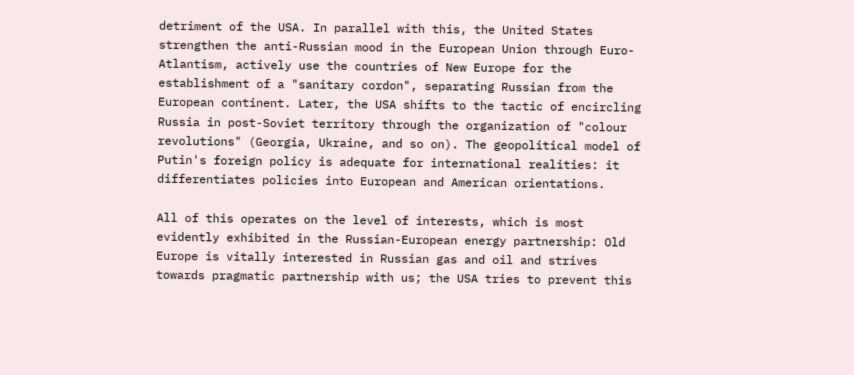detriment of the USA. In parallel with this, the United States strengthen the anti-Russian mood in the European Union through Euro-Atlantism, actively use the countries of New Europe for the establishment of a "sanitary cordon", separating Russian from the European continent. Later, the USA shifts to the tactic of encircling Russia in post-Soviet territory through the organization of "colour revolutions" (Georgia, Ukraine, and so on). The geopolitical model of Putin's foreign policy is adequate for international realities: it differentiates policies into European and American orientations.

All of this operates on the level of interests, which is most evidently exhibited in the Russian-European energy partnership: Old Europe is vitally interested in Russian gas and oil and strives towards pragmatic partnership with us; the USA tries to prevent this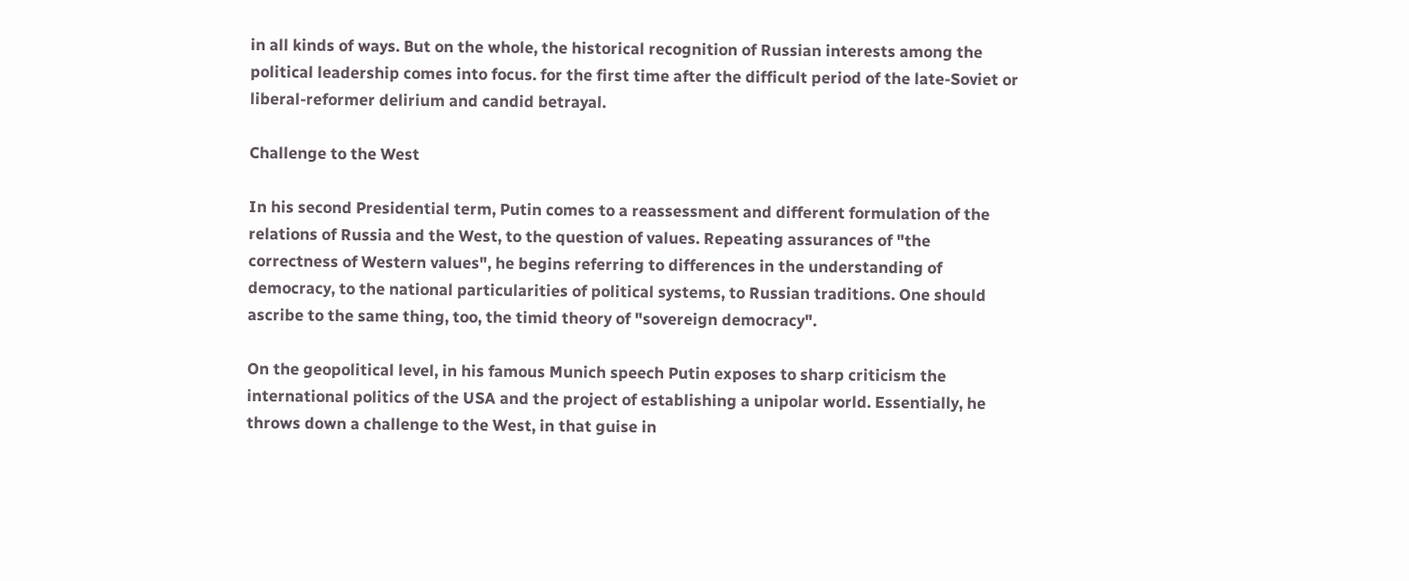in all kinds of ways. But on the whole, the historical recognition of Russian interests among the political leadership comes into focus. for the first time after the difficult period of the late-Soviet or liberal-reformer delirium and candid betrayal.

Challenge to the West

In his second Presidential term, Putin comes to a reassessment and different formulation of the relations of Russia and the West, to the question of values. Repeating assurances of "the correctness of Western values", he begins referring to differences in the understanding of democracy, to the national particularities of political systems, to Russian traditions. One should ascribe to the same thing, too, the timid theory of "sovereign democracy".

On the geopolitical level, in his famous Munich speech Putin exposes to sharp criticism the international politics of the USA and the project of establishing a unipolar world. Essentially, he throws down a challenge to the West, in that guise in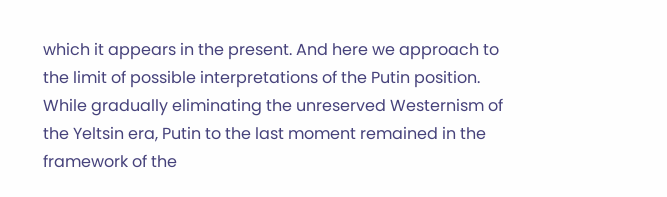which it appears in the present. And here we approach to the limit of possible interpretations of the Putin position. While gradually eliminating the unreserved Westernism of the Yeltsin era, Putin to the last moment remained in the framework of the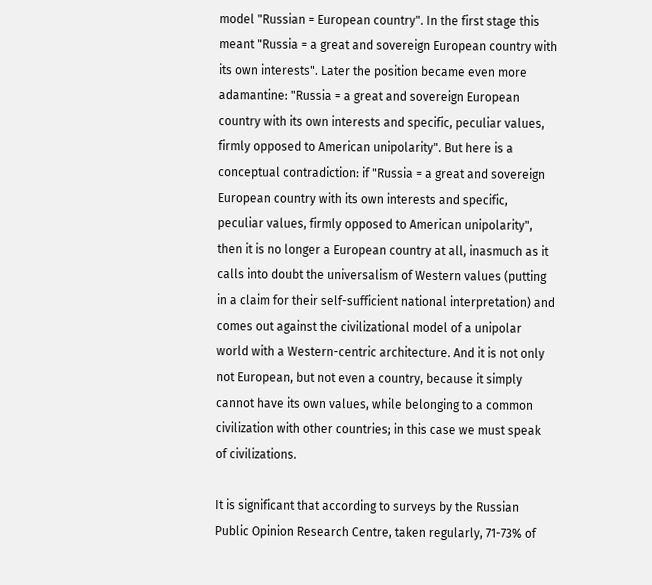model "Russian = European country". In the first stage this meant "Russia = a great and sovereign European country with its own interests". Later the position became even more adamantine: "Russia = a great and sovereign European country with its own interests and specific, peculiar values, firmly opposed to American unipolarity". But here is a conceptual contradiction: if "Russia = a great and sovereign European country with its own interests and specific, peculiar values, firmly opposed to American unipolarity", then it is no longer a European country at all, inasmuch as it calls into doubt the universalism of Western values (putting in a claim for their self-sufficient national interpretation) and comes out against the civilizational model of a unipolar world with a Western-centric architecture. And it is not only not European, but not even a country, because it simply cannot have its own values, while belonging to a common civilization with other countries; in this case we must speak of civilizations.

It is significant that according to surveys by the Russian Public Opinion Research Centre, taken regularly, 71-73% of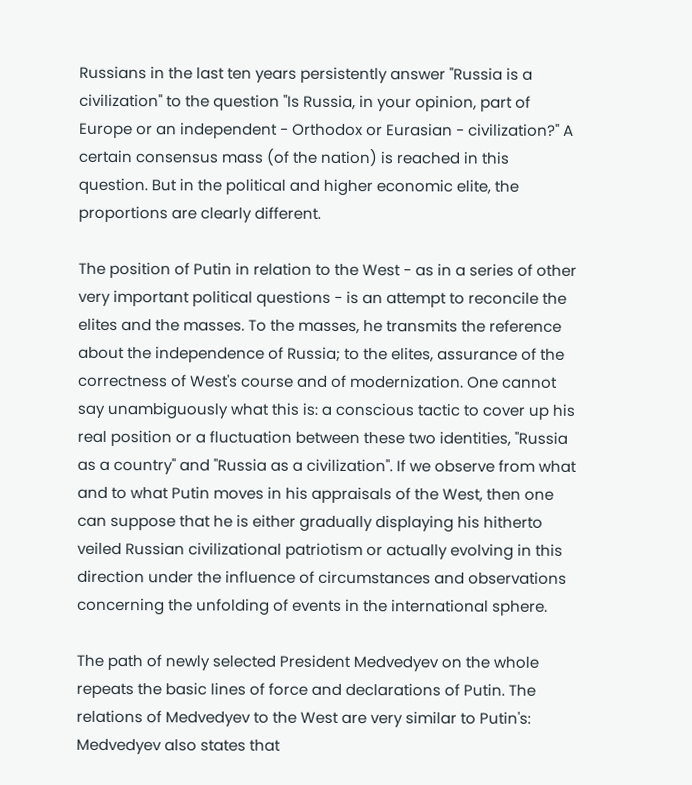Russians in the last ten years persistently answer "Russia is a civilization" to the question "Is Russia, in your opinion, part of Europe or an independent - Orthodox or Eurasian - civilization?" A certain consensus mass (of the nation) is reached in this question. But in the political and higher economic elite, the proportions are clearly different.

The position of Putin in relation to the West - as in a series of other very important political questions - is an attempt to reconcile the elites and the masses. To the masses, he transmits the reference about the independence of Russia; to the elites, assurance of the correctness of West's course and of modernization. One cannot say unambiguously what this is: a conscious tactic to cover up his real position or a fluctuation between these two identities, "Russia as a country" and "Russia as a civilization". If we observe from what and to what Putin moves in his appraisals of the West, then one can suppose that he is either gradually displaying his hitherto veiled Russian civilizational patriotism or actually evolving in this direction under the influence of circumstances and observations concerning the unfolding of events in the international sphere.

The path of newly selected President Medvedyev on the whole repeats the basic lines of force and declarations of Putin. The relations of Medvedyev to the West are very similar to Putin's: Medvedyev also states that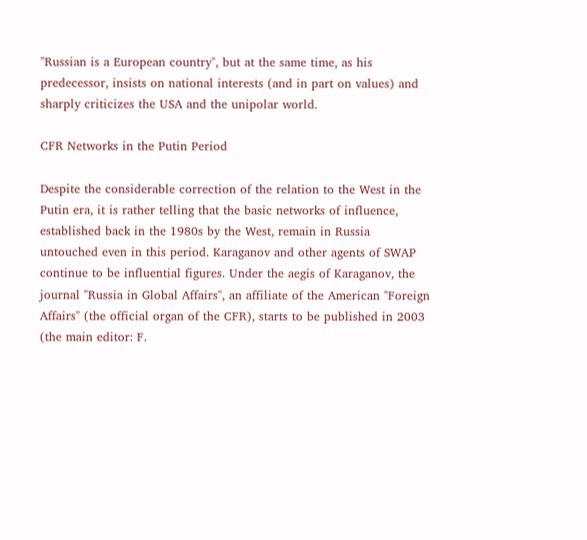"Russian is a European country", but at the same time, as his predecessor, insists on national interests (and in part on values) and sharply criticizes the USA and the unipolar world.

CFR Networks in the Putin Period

Despite the considerable correction of the relation to the West in the Putin era, it is rather telling that the basic networks of influence, established back in the 1980s by the West, remain in Russia untouched even in this period. Karaganov and other agents of SWAP continue to be influential figures. Under the aegis of Karaganov, the journal "Russia in Global Affairs", an affiliate of the American "Foreign Affairs" (the official organ of the CFR), starts to be published in 2003 (the main editor: F.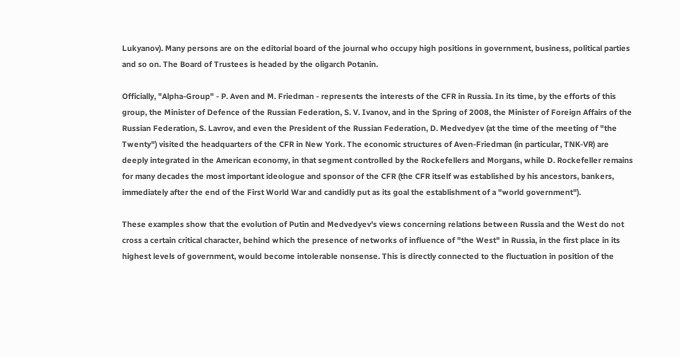Lukyanov). Many persons are on the editorial board of the journal who occupy high positions in government, business, political parties and so on. The Board of Trustees is headed by the oligarch Potanin.

Officially, "Alpha-Group" - P. Aven and M. Friedman - represents the interests of the CFR in Russia. In its time, by the efforts of this group, the Minister of Defence of the Russian Federation, S. V. Ivanov, and in the Spring of 2008, the Minister of Foreign Affairs of the Russian Federation, S. Lavrov, and even the President of the Russian Federation, D. Medvedyev (at the time of the meeting of "the Twenty") visited the headquarters of the CFR in New York. The economic structures of Aven-Friedman (in particular, TNK-VR) are deeply integrated in the American economy, in that segment controlled by the Rockefellers and Morgans, while D. Rockefeller remains for many decades the most important ideologue and sponsor of the CFR (the CFR itself was established by his ancestors, bankers, immediately after the end of the First World War and candidly put as its goal the establishment of a "world government").

These examples show that the evolution of Putin and Medvedyev's views concerning relations between Russia and the West do not cross a certain critical character, behind which the presence of networks of influence of "the West" in Russia, in the first place in its highest levels of government, would become intolerable nonsense. This is directly connected to the fluctuation in position of the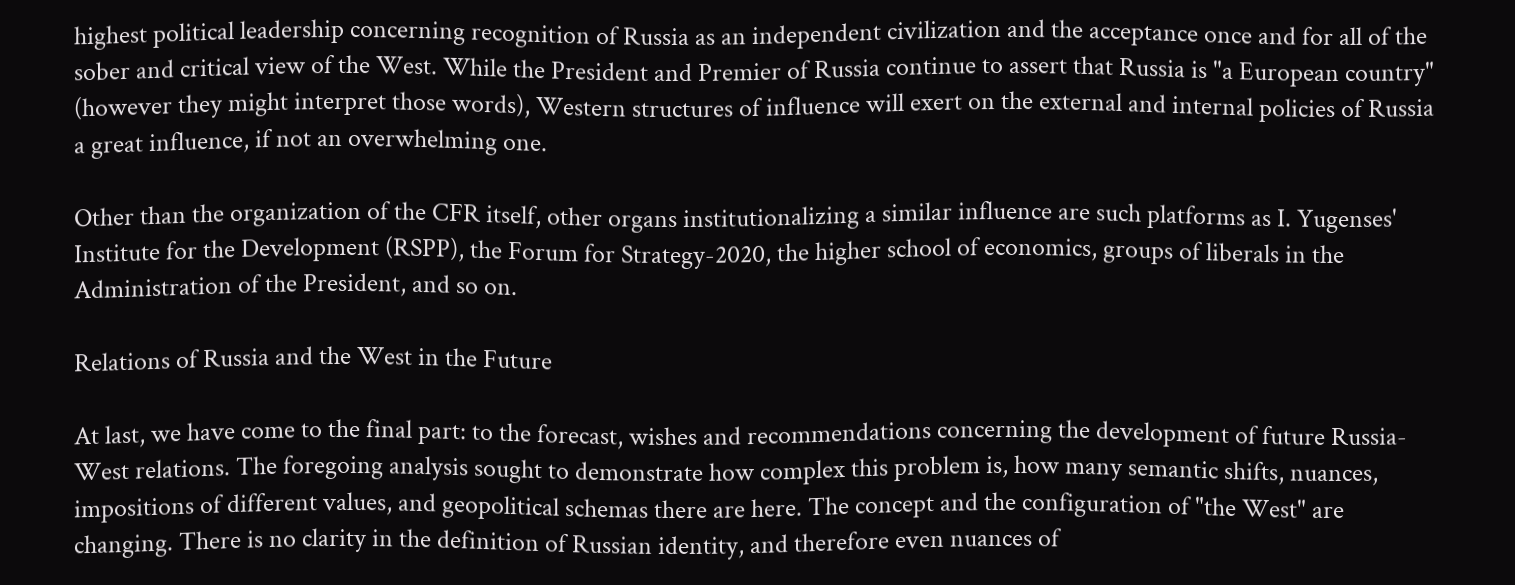highest political leadership concerning recognition of Russia as an independent civilization and the acceptance once and for all of the sober and critical view of the West. While the President and Premier of Russia continue to assert that Russia is "a European country" (however they might interpret those words), Western structures of influence will exert on the external and internal policies of Russia a great influence, if not an overwhelming one.

Other than the organization of the CFR itself, other organs institutionalizing a similar influence are such platforms as I. Yugenses' Institute for the Development (RSPP), the Forum for Strategy-2020, the higher school of economics, groups of liberals in the Administration of the President, and so on.

Relations of Russia and the West in the Future

At last, we have come to the final part: to the forecast, wishes and recommendations concerning the development of future Russia-West relations. The foregoing analysis sought to demonstrate how complex this problem is, how many semantic shifts, nuances, impositions of different values, and geopolitical schemas there are here. The concept and the configuration of "the West" are changing. There is no clarity in the definition of Russian identity, and therefore even nuances of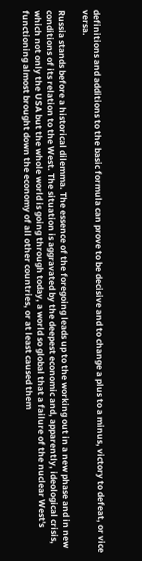definitions and additions to the basic formula can prove to be decisive and to change a plus to a minus, victory to defeat, or vice versa.

Russia stands before a historical dilemma. The essence of the foregoing leads up to the working out in a new phase and in new conditions of its relation to the West. The situation is aggravated by the deepest economic and, apparently, ideological crisis, which not only the USA but the whole world is going through today, a world so global that a failure of the nuclear West's functioning almost brought down the economy of all other countries, or at least caused them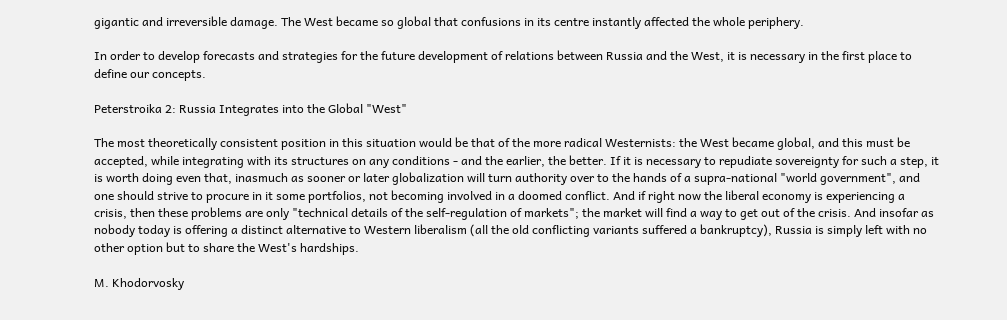gigantic and irreversible damage. The West became so global that confusions in its centre instantly affected the whole periphery.

In order to develop forecasts and strategies for the future development of relations between Russia and the West, it is necessary in the first place to define our concepts.

Peterstroika 2: Russia Integrates into the Global "West"

The most theoretically consistent position in this situation would be that of the more radical Westernists: the West became global, and this must be accepted, while integrating with its structures on any conditions - and the earlier, the better. If it is necessary to repudiate sovereignty for such a step, it is worth doing even that, inasmuch as sooner or later globalization will turn authority over to the hands of a supra-national "world government", and one should strive to procure in it some portfolios, not becoming involved in a doomed conflict. And if right now the liberal economy is experiencing a crisis, then these problems are only "technical details of the self-regulation of markets"; the market will find a way to get out of the crisis. And insofar as nobody today is offering a distinct alternative to Western liberalism (all the old conflicting variants suffered a bankruptcy), Russia is simply left with no other option but to share the West's hardships.

M. Khodorvosky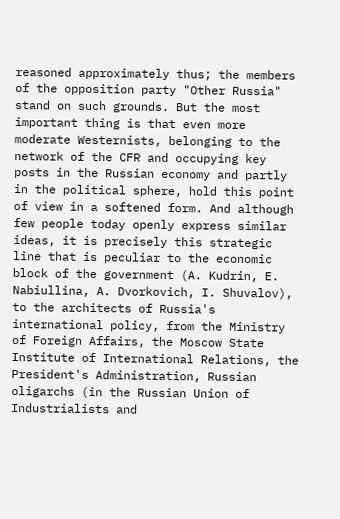reasoned approximately thus; the members of the opposition party "Other Russia" stand on such grounds. But the most important thing is that even more moderate Westernists, belonging to the network of the CFR and occupying key posts in the Russian economy and partly in the political sphere, hold this point of view in a softened form. And although few people today openly express similar ideas, it is precisely this strategic line that is peculiar to the economic block of the government (A. Kudrin, E. Nabiullina, A. Dvorkovich, I. Shuvalov), to the architects of Russia's international policy, from the Ministry of Foreign Affairs, the Moscow State Institute of International Relations, the President's Administration, Russian oligarchs (in the Russian Union of Industrialists and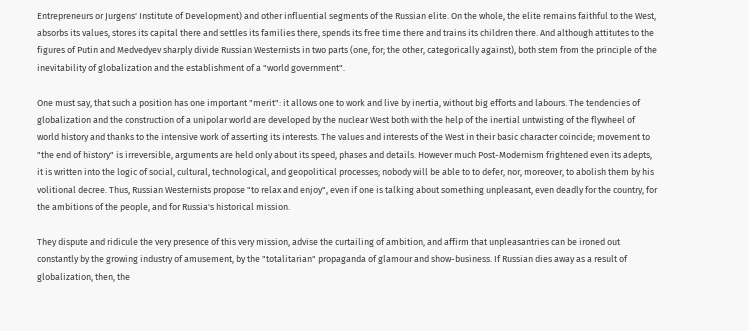Entrepreneurs or Jurgens' Institute of Development) and other influential segments of the Russian elite. On the whole, the elite remains faithful to the West, absorbs its values, stores its capital there and settles its families there, spends its free time there and trains its children there. And although attitutes to the figures of Putin and Medvedyev sharply divide Russian Westernists in two parts (one, for; the other, categorically against), both stem from the principle of the inevitability of globalization and the establishment of a "world government".

One must say, that such a position has one important "merit": it allows one to work and live by inertia, without big efforts and labours. The tendencies of globalization and the construction of a unipolar world are developed by the nuclear West both with the help of the inertial untwisting of the flywheel of world history and thanks to the intensive work of asserting its interests. The values and interests of the West in their basic character coincide; movement to "the end of history" is irreversible, arguments are held only about its speed, phases and details. However much Post-Modernism frightened even its adepts, it is written into the logic of social, cultural, technological, and geopolitical processes; nobody will be able to to defer, nor, moreover, to abolish them by his volitional decree. Thus, Russian Westernists propose "to relax and enjoy", even if one is talking about something unpleasant, even deadly for the country, for the ambitions of the people, and for Russia's historical mission.

They dispute and ridicule the very presence of this very mission, advise the curtailing of ambition, and affirm that unpleasantries can be ironed out constantly by the growing industry of amusement, by the "totalitarian" propaganda of glamour and show-business. If Russian dies away as a result of globalization, then, the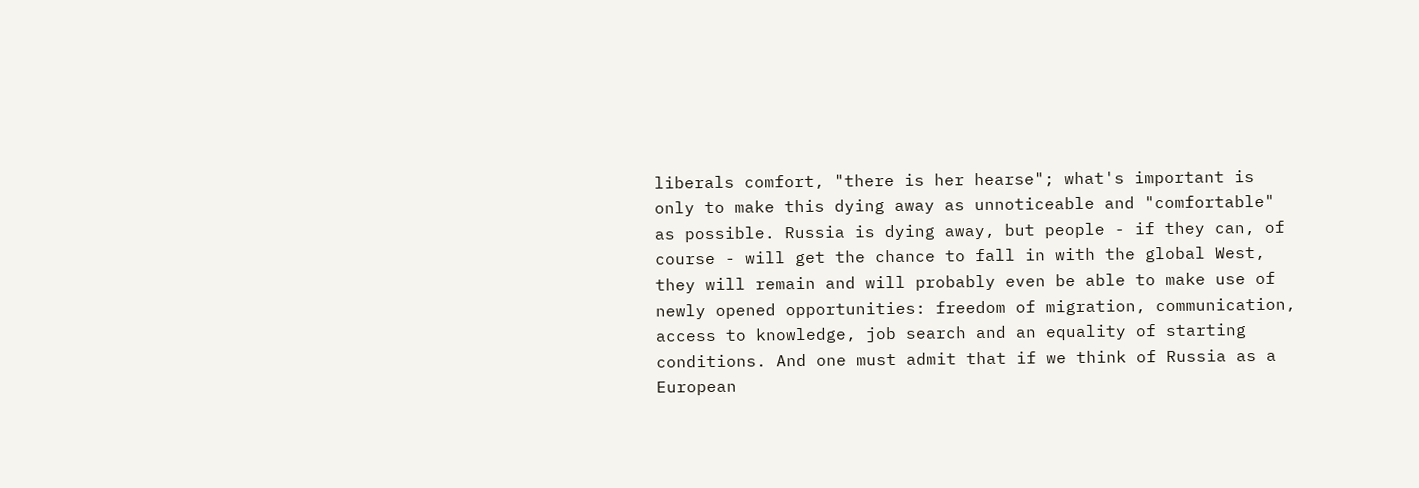liberals comfort, "there is her hearse"; what's important is only to make this dying away as unnoticeable and "comfortable" as possible. Russia is dying away, but people - if they can, of course - will get the chance to fall in with the global West, they will remain and will probably even be able to make use of newly opened opportunities: freedom of migration, communication, access to knowledge, job search and an equality of starting conditions. And one must admit that if we think of Russia as a European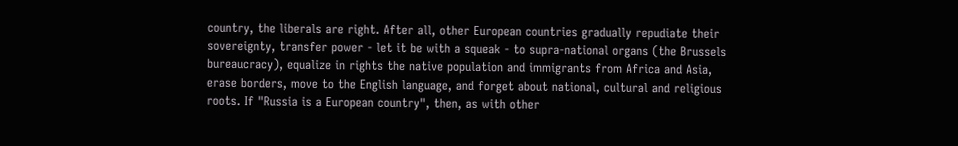country, the liberals are right. After all, other European countries gradually repudiate their sovereignty, transfer power - let it be with a squeak - to supra-national organs (the Brussels bureaucracy), equalize in rights the native population and immigrants from Africa and Asia, erase borders, move to the English language, and forget about national, cultural and religious roots. If "Russia is a European country", then, as with other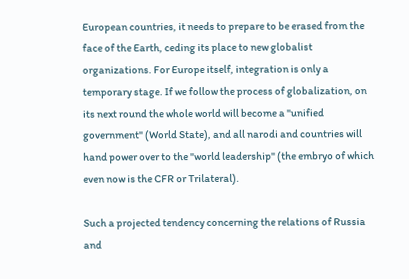European countries, it needs to prepare to be erased from the face of the Earth, ceding its place to new globalist organizations. For Europe itself, integration is only a temporary stage. If we follow the process of globalization, on its next round the whole world will become a "unified government" (World State), and all narodi and countries will hand power over to the "world leadership" (the embryo of which even now is the CFR or Trilateral).

Such a projected tendency concerning the relations of Russia and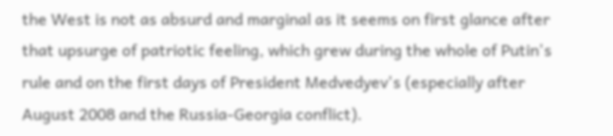the West is not as absurd and marginal as it seems on first glance after that upsurge of patriotic feeling, which grew during the whole of Putin's rule and on the first days of President Medvedyev's (especially after August 2008 and the Russia-Georgia conflict).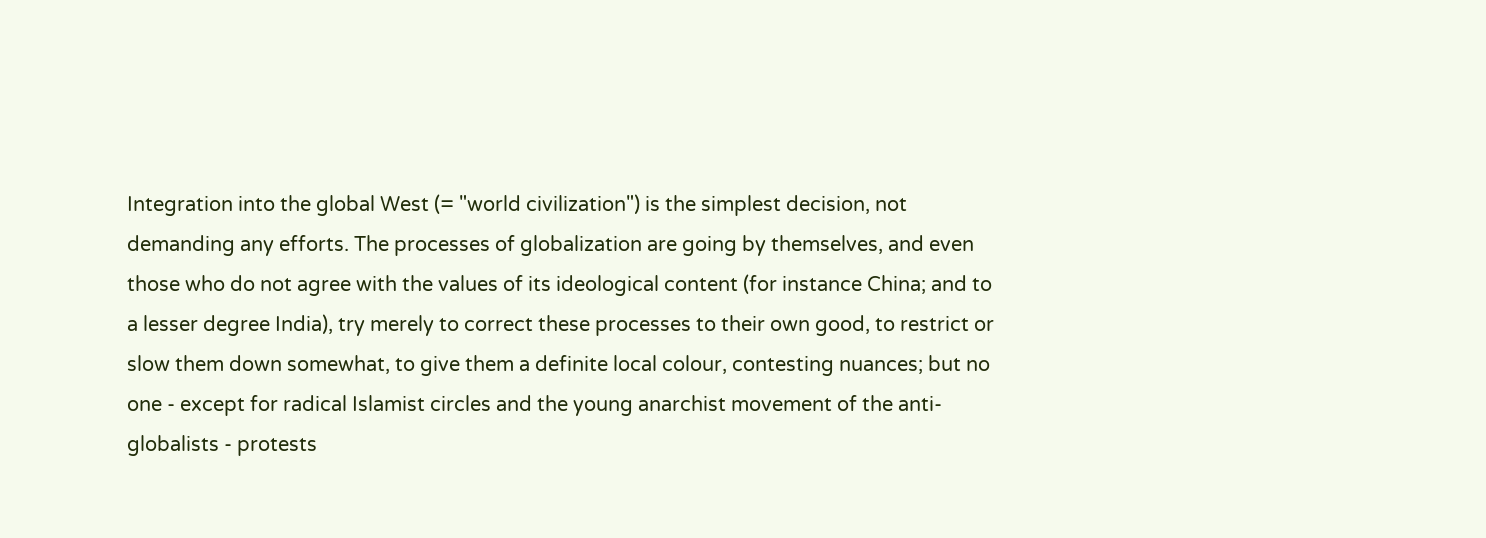Integration into the global West (= "world civilization") is the simplest decision, not demanding any efforts. The processes of globalization are going by themselves, and even those who do not agree with the values of its ideological content (for instance China; and to a lesser degree India), try merely to correct these processes to their own good, to restrict or slow them down somewhat, to give them a definite local colour, contesting nuances; but no one - except for radical Islamist circles and the young anarchist movement of the anti-globalists - protests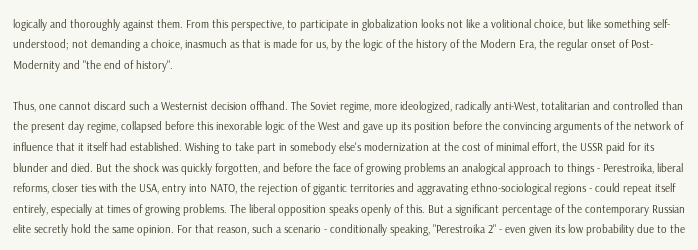logically and thoroughly against them. From this perspective, to participate in globalization looks not like a volitional choice, but like something self-understood; not demanding a choice, inasmuch as that is made for us, by the logic of the history of the Modern Era, the regular onset of Post-Modernity and "the end of history".

Thus, one cannot discard such a Westernist decision offhand. The Soviet regime, more ideologized, radically anti-West, totalitarian and controlled than the present day regime, collapsed before this inexorable logic of the West and gave up its position before the convincing arguments of the network of influence that it itself had established. Wishing to take part in somebody else's modernization at the cost of minimal effort, the USSR paid for its blunder and died. But the shock was quickly forgotten, and before the face of growing problems an analogical approach to things - Perestroika, liberal reforms, closer ties with the USA, entry into NATO, the rejection of gigantic territories and aggravating ethno-sociological regions - could repeat itself entirely, especially at times of growing problems. The liberal opposition speaks openly of this. But a significant percentage of the contemporary Russian elite secretly hold the same opinion. For that reason, such a scenario - conditionally speaking, "Perestroika 2" - even given its low probability due to the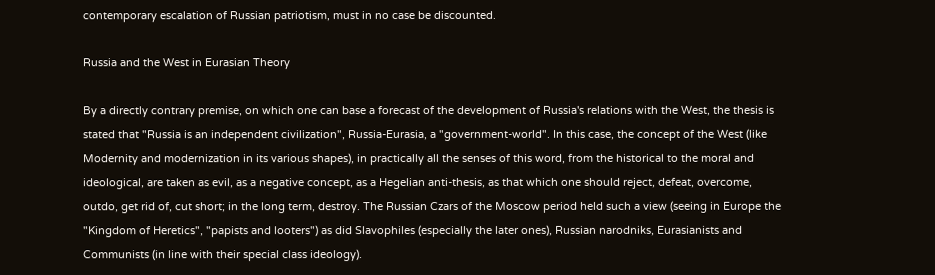contemporary escalation of Russian patriotism, must in no case be discounted.

Russia and the West in Eurasian Theory

By a directly contrary premise, on which one can base a forecast of the development of Russia's relations with the West, the thesis is stated that "Russia is an independent civilization", Russia-Eurasia, a "government-world". In this case, the concept of the West (like Modernity and modernization in its various shapes), in practically all the senses of this word, from the historical to the moral and ideological, are taken as evil, as a negative concept, as a Hegelian anti-thesis, as that which one should reject, defeat, overcome, outdo, get rid of, cut short; in the long term, destroy. The Russian Czars of the Moscow period held such a view (seeing in Europe the "Kingdom of Heretics", "papists and looters") as did Slavophiles (especially the later ones), Russian narodniks, Eurasianists and Communists (in line with their special class ideology).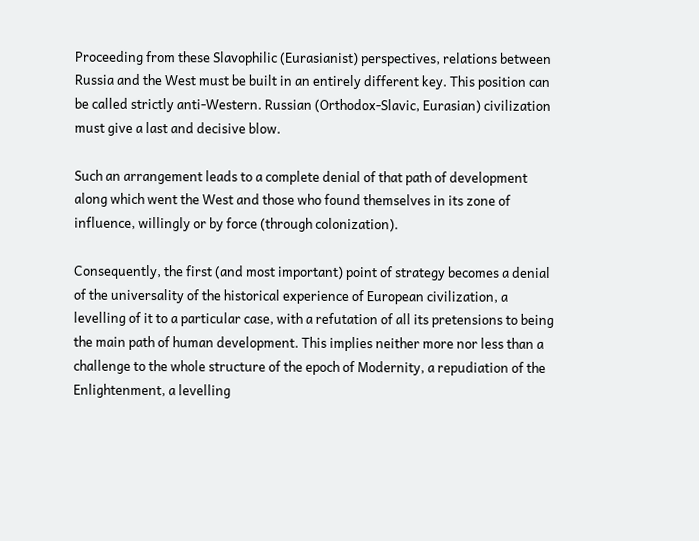Proceeding from these Slavophilic (Eurasianist) perspectives, relations between Russia and the West must be built in an entirely different key. This position can be called strictly anti-Western. Russian (Orthodox-Slavic, Eurasian) civilization must give a last and decisive blow.

Such an arrangement leads to a complete denial of that path of development along which went the West and those who found themselves in its zone of influence, willingly or by force (through colonization).

Consequently, the first (and most important) point of strategy becomes a denial of the universality of the historical experience of European civilization, a levelling of it to a particular case, with a refutation of all its pretensions to being the main path of human development. This implies neither more nor less than a challenge to the whole structure of the epoch of Modernity, a repudiation of the Enlightenment, a levelling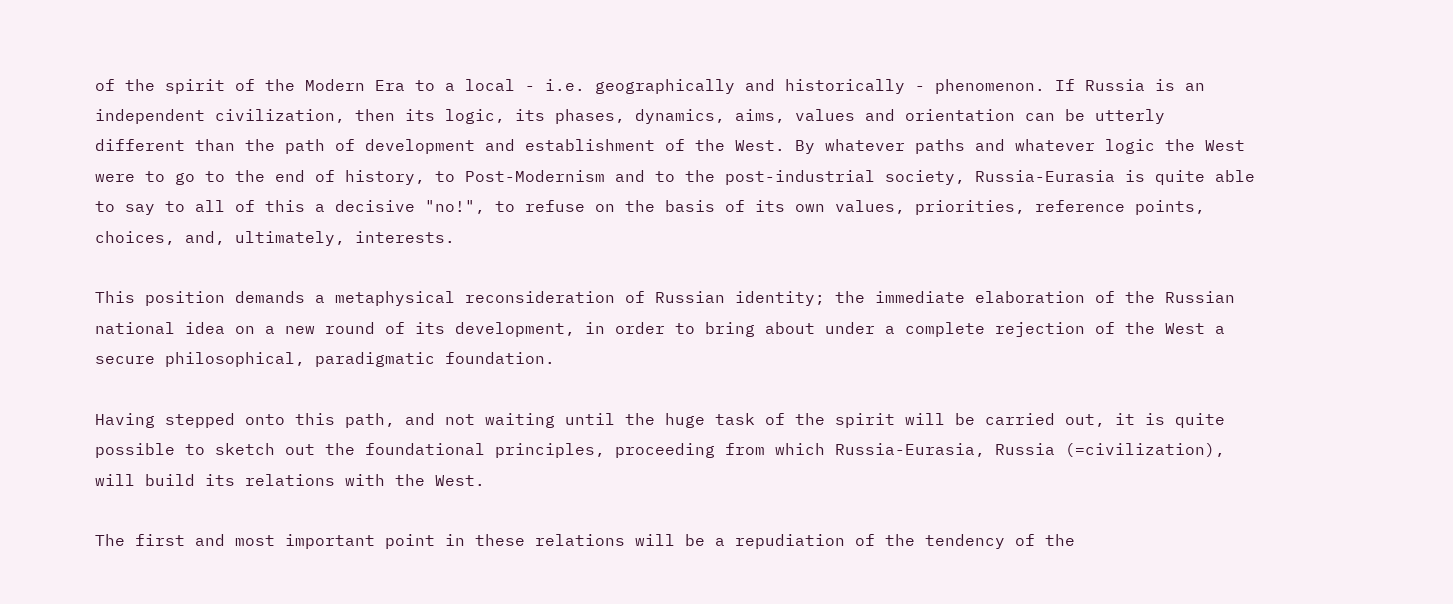of the spirit of the Modern Era to a local - i.e. geographically and historically - phenomenon. If Russia is an independent civilization, then its logic, its phases, dynamics, aims, values and orientation can be utterly different than the path of development and establishment of the West. By whatever paths and whatever logic the West were to go to the end of history, to Post-Modernism and to the post-industrial society, Russia-Eurasia is quite able to say to all of this a decisive "no!", to refuse on the basis of its own values, priorities, reference points, choices, and, ultimately, interests.

This position demands a metaphysical reconsideration of Russian identity; the immediate elaboration of the Russian national idea on a new round of its development, in order to bring about under a complete rejection of the West a secure philosophical, paradigmatic foundation.

Having stepped onto this path, and not waiting until the huge task of the spirit will be carried out, it is quite possible to sketch out the foundational principles, proceeding from which Russia-Eurasia, Russia (=civilization), will build its relations with the West.

The first and most important point in these relations will be a repudiation of the tendency of the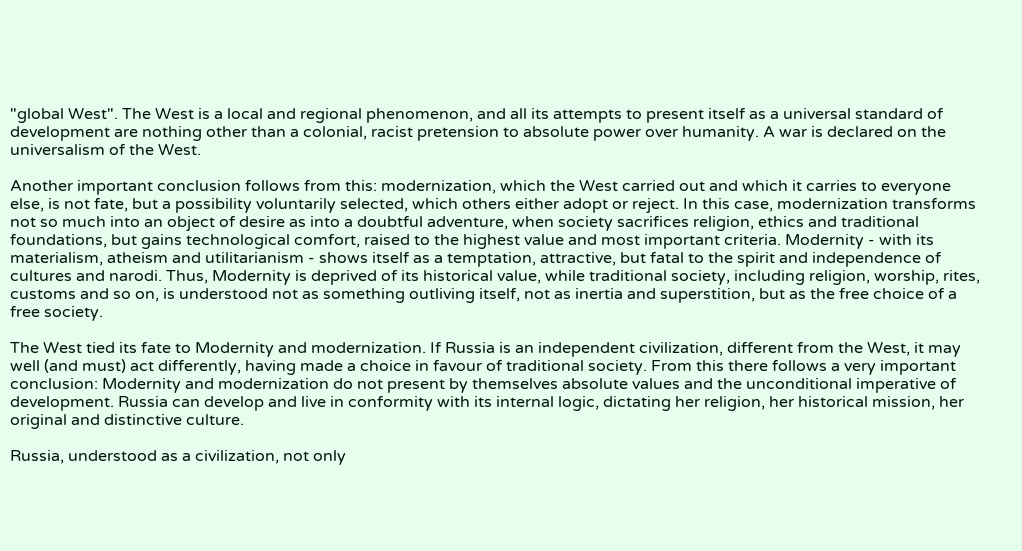"global West". The West is a local and regional phenomenon, and all its attempts to present itself as a universal standard of development are nothing other than a colonial, racist pretension to absolute power over humanity. A war is declared on the universalism of the West.

Another important conclusion follows from this: modernization, which the West carried out and which it carries to everyone else, is not fate, but a possibility voluntarily selected, which others either adopt or reject. In this case, modernization transforms not so much into an object of desire as into a doubtful adventure, when society sacrifices religion, ethics and traditional foundations, but gains technological comfort, raised to the highest value and most important criteria. Modernity - with its materialism, atheism and utilitarianism - shows itself as a temptation, attractive, but fatal to the spirit and independence of cultures and narodi. Thus, Modernity is deprived of its historical value, while traditional society, including religion, worship, rites, customs and so on, is understood not as something outliving itself, not as inertia and superstition, but as the free choice of a free society.

The West tied its fate to Modernity and modernization. If Russia is an independent civilization, different from the West, it may well (and must) act differently, having made a choice in favour of traditional society. From this there follows a very important conclusion: Modernity and modernization do not present by themselves absolute values and the unconditional imperative of development. Russia can develop and live in conformity with its internal logic, dictating her religion, her historical mission, her original and distinctive culture.

Russia, understood as a civilization, not only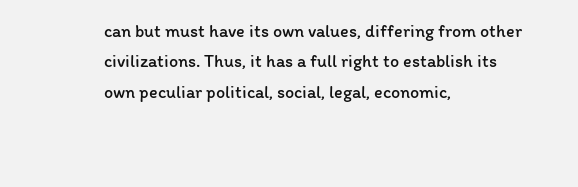can but must have its own values, differing from other civilizations. Thus, it has a full right to establish its own peculiar political, social, legal, economic,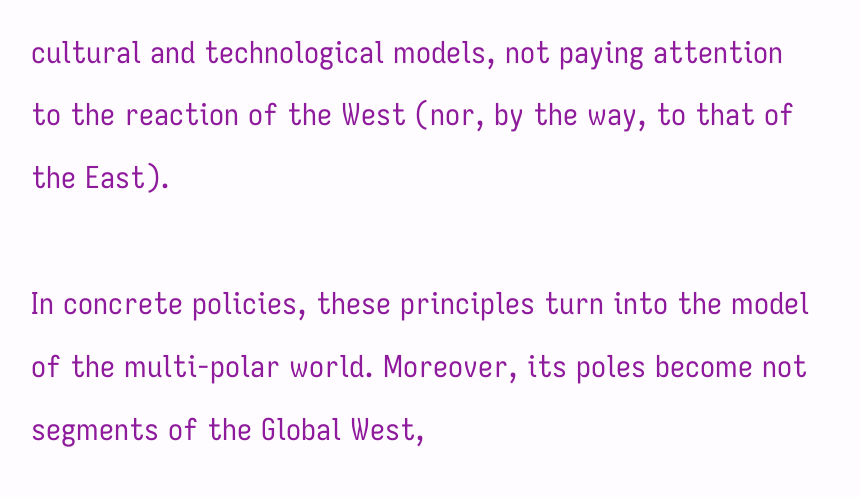cultural and technological models, not paying attention to the reaction of the West (nor, by the way, to that of the East).

In concrete policies, these principles turn into the model of the multi-polar world. Moreover, its poles become not segments of the Global West,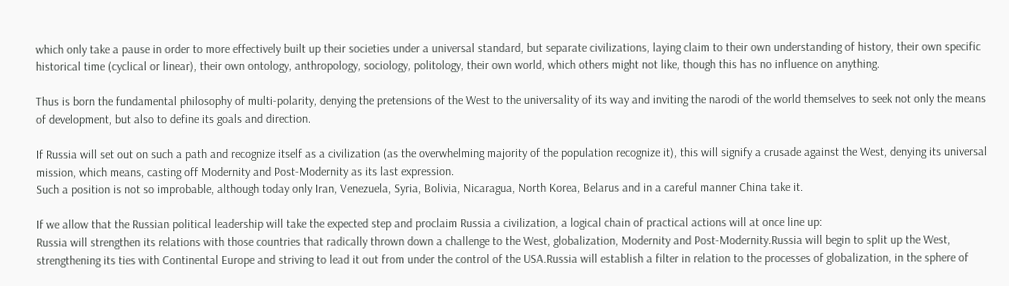which only take a pause in order to more effectively built up their societies under a universal standard, but separate civilizations, laying claim to their own understanding of history, their own specific historical time (cyclical or linear), their own ontology, anthropology, sociology, politology, their own world, which others might not like, though this has no influence on anything.

Thus is born the fundamental philosophy of multi-polarity, denying the pretensions of the West to the universality of its way and inviting the narodi of the world themselves to seek not only the means of development, but also to define its goals and direction.

If Russia will set out on such a path and recognize itself as a civilization (as the overwhelming majority of the population recognize it), this will signify a crusade against the West, denying its universal mission, which means, casting off Modernity and Post-Modernity as its last expression.
Such a position is not so improbable, although today only Iran, Venezuela, Syria, Bolivia, Nicaragua, North Korea, Belarus and in a careful manner China take it.

If we allow that the Russian political leadership will take the expected step and proclaim Russia a civilization, a logical chain of practical actions will at once line up:
Russia will strengthen its relations with those countries that radically thrown down a challenge to the West, globalization, Modernity and Post-Modernity.Russia will begin to split up the West, strengthening its ties with Continental Europe and striving to lead it out from under the control of the USA.Russia will establish a filter in relation to the processes of globalization, in the sphere of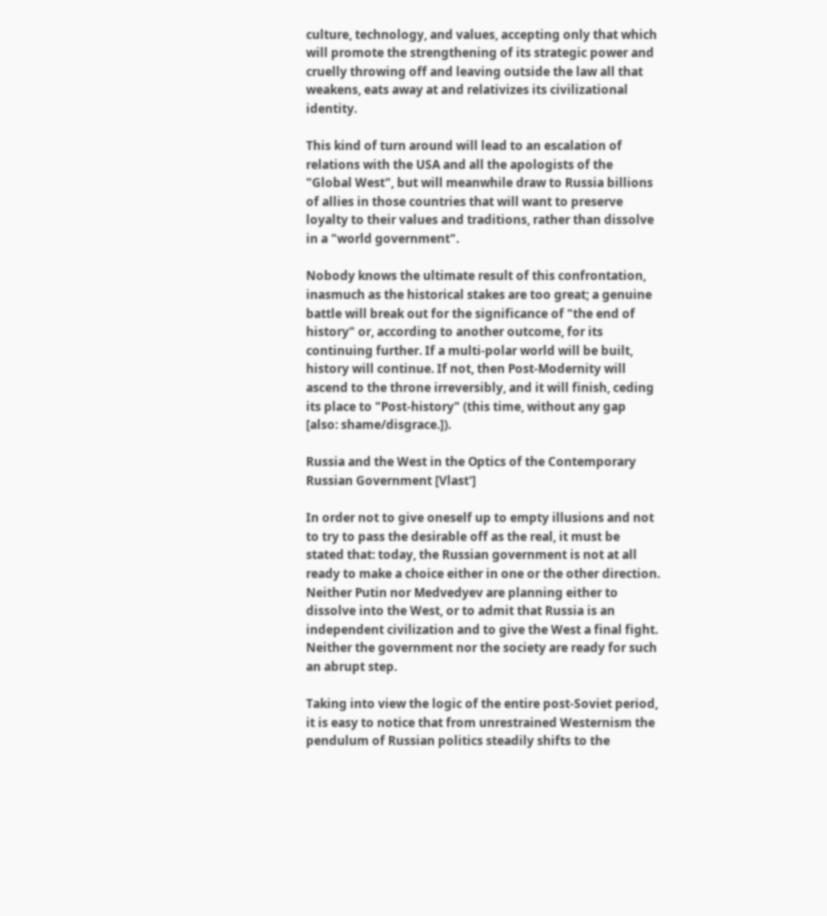culture, technology, and values, accepting only that which will promote the strengthening of its strategic power and cruelly throwing off and leaving outside the law all that weakens, eats away at and relativizes its civilizational identity.

This kind of turn around will lead to an escalation of relations with the USA and all the apologists of the "Global West", but will meanwhile draw to Russia billions of allies in those countries that will want to preserve loyalty to their values and traditions, rather than dissolve in a "world government".

Nobody knows the ultimate result of this confrontation, inasmuch as the historical stakes are too great; a genuine battle will break out for the significance of "the end of history" or, according to another outcome, for its continuing further. If a multi-polar world will be built, history will continue. If not, then Post-Modernity will ascend to the throne irreversibly, and it will finish, ceding its place to "Post-history" (this time, without any gap [also: shame/disgrace.]).

Russia and the West in the Optics of the Contemporary Russian Government [Vlast']

In order not to give oneself up to empty illusions and not to try to pass the desirable off as the real, it must be stated that: today, the Russian government is not at all ready to make a choice either in one or the other direction. Neither Putin nor Medvedyev are planning either to dissolve into the West, or to admit that Russia is an independent civilization and to give the West a final fight. Neither the government nor the society are ready for such an abrupt step.

Taking into view the logic of the entire post-Soviet period, it is easy to notice that from unrestrained Westernism the pendulum of Russian politics steadily shifts to the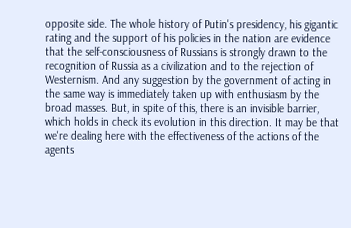opposite side. The whole history of Putin's presidency, his gigantic rating and the support of his policies in the nation are evidence that the self-consciousness of Russians is strongly drawn to the recognition of Russia as a civilization and to the rejection of Westernism. And any suggestion by the government of acting in the same way is immediately taken up with enthusiasm by the broad masses. But, in spite of this, there is an invisible barrier, which holds in check its evolution in this direction. It may be that we're dealing here with the effectiveness of the actions of the agents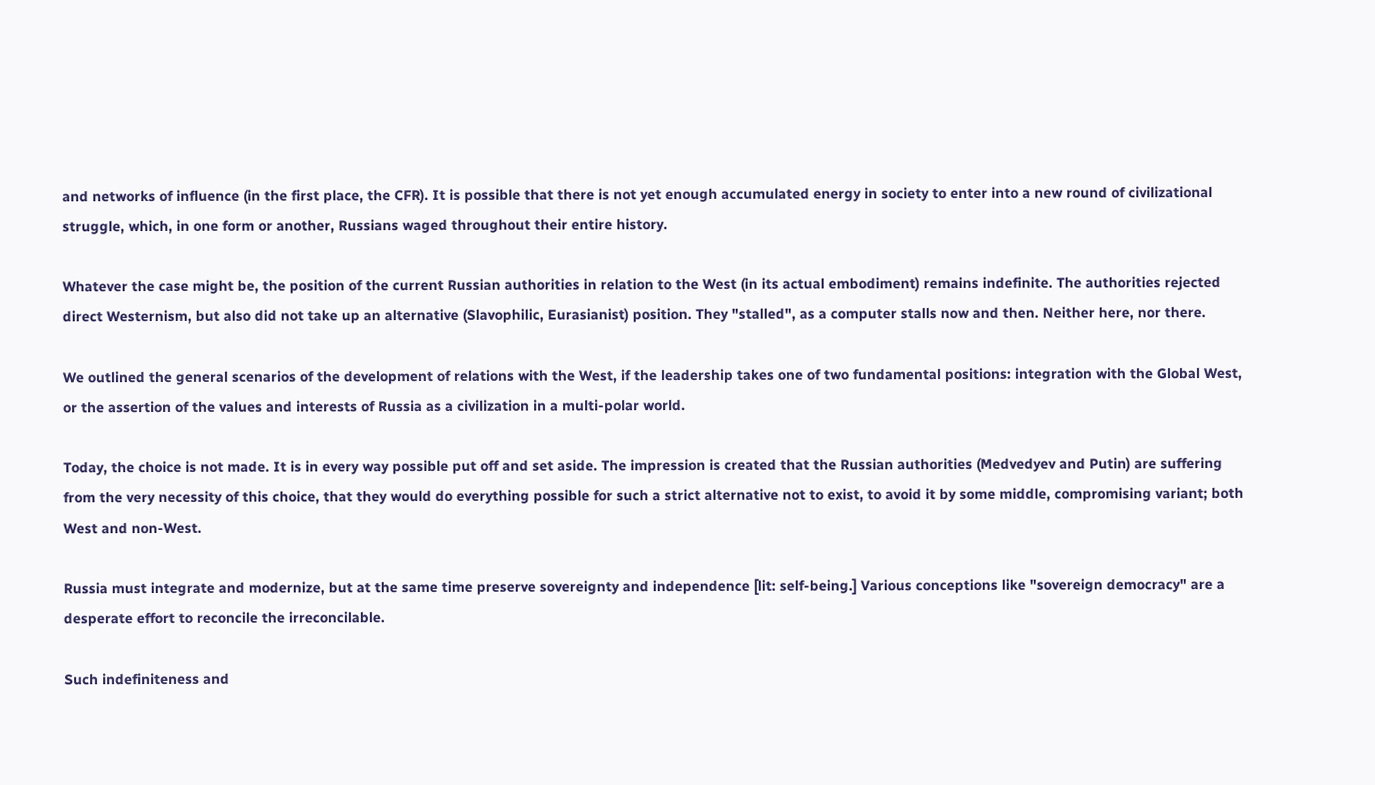and networks of influence (in the first place, the CFR). It is possible that there is not yet enough accumulated energy in society to enter into a new round of civilizational struggle, which, in one form or another, Russians waged throughout their entire history.

Whatever the case might be, the position of the current Russian authorities in relation to the West (in its actual embodiment) remains indefinite. The authorities rejected direct Westernism, but also did not take up an alternative (Slavophilic, Eurasianist) position. They "stalled", as a computer stalls now and then. Neither here, nor there.

We outlined the general scenarios of the development of relations with the West, if the leadership takes one of two fundamental positions: integration with the Global West, or the assertion of the values and interests of Russia as a civilization in a multi-polar world.

Today, the choice is not made. It is in every way possible put off and set aside. The impression is created that the Russian authorities (Medvedyev and Putin) are suffering from the very necessity of this choice, that they would do everything possible for such a strict alternative not to exist, to avoid it by some middle, compromising variant; both West and non-West.

Russia must integrate and modernize, but at the same time preserve sovereignty and independence [lit: self-being.] Various conceptions like "sovereign democracy" are a desperate effort to reconcile the irreconcilable.

Such indefiniteness and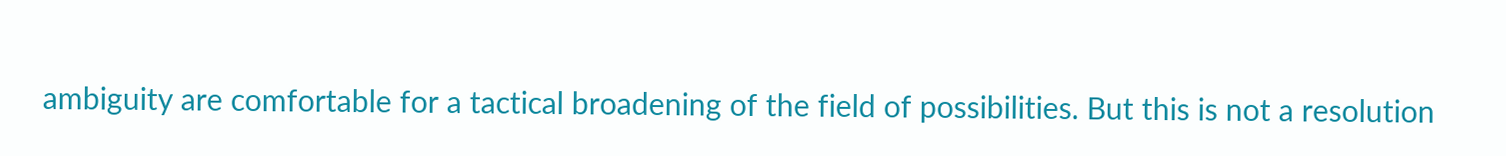ambiguity are comfortable for a tactical broadening of the field of possibilities. But this is not a resolution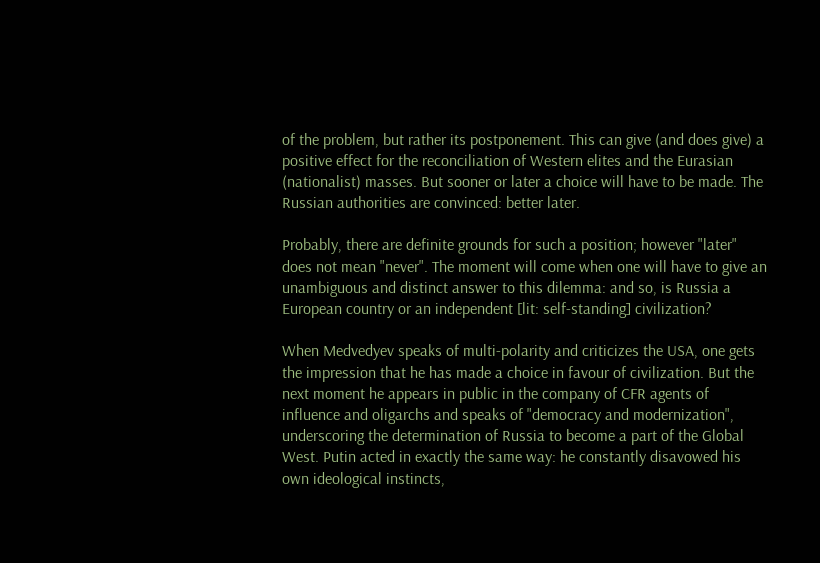of the problem, but rather its postponement. This can give (and does give) a positive effect for the reconciliation of Western elites and the Eurasian (nationalist) masses. But sooner or later a choice will have to be made. The Russian authorities are convinced: better later.

Probably, there are definite grounds for such a position; however "later" does not mean "never". The moment will come when one will have to give an unambiguous and distinct answer to this dilemma: and so, is Russia a European country or an independent [lit: self-standing] civilization?

When Medvedyev speaks of multi-polarity and criticizes the USA, one gets the impression that he has made a choice in favour of civilization. But the next moment he appears in public in the company of CFR agents of influence and oligarchs and speaks of "democracy and modernization", underscoring the determination of Russia to become a part of the Global West. Putin acted in exactly the same way: he constantly disavowed his own ideological instincts,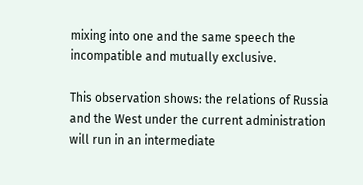mixing into one and the same speech the incompatible and mutually exclusive.

This observation shows: the relations of Russia and the West under the current administration will run in an intermediate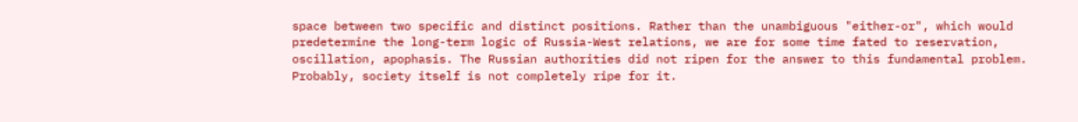space between two specific and distinct positions. Rather than the unambiguous "either-or", which would predetermine the long-term logic of Russia-West relations, we are for some time fated to reservation, oscillation, apophasis. The Russian authorities did not ripen for the answer to this fundamental problem. Probably, society itself is not completely ripe for it.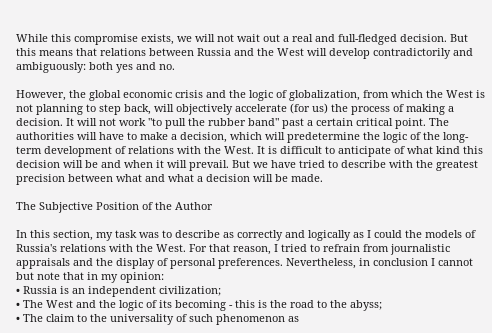While this compromise exists, we will not wait out a real and full-fledged decision. But this means that relations between Russia and the West will develop contradictorily and ambiguously: both yes and no.

However, the global economic crisis and the logic of globalization, from which the West is not planning to step back, will objectively accelerate (for us) the process of making a decision. It will not work "to pull the rubber band" past a certain critical point. The authorities will have to make a decision, which will predetermine the logic of the long-term development of relations with the West. It is difficult to anticipate of what kind this decision will be and when it will prevail. But we have tried to describe with the greatest precision between what and what a decision will be made.

The Subjective Position of the Author

In this section, my task was to describe as correctly and logically as I could the models of Russia's relations with the West. For that reason, I tried to refrain from journalistic appraisals and the display of personal preferences. Nevertheless, in conclusion I cannot but note that in my opinion:
• Russia is an independent civilization;
• The West and the logic of its becoming - this is the road to the abyss;
• The claim to the universality of such phenomenon as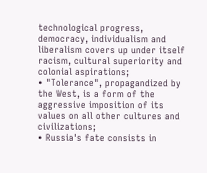technological progress, democracy, individualism and liberalism covers up under itself racism, cultural superiority and colonial aspirations;
• "Tolerance", propagandized by the West, is a form of the aggressive imposition of its values on all other cultures and civilizations;
• Russia's fate consists in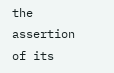the assertion of its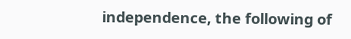independence, the following of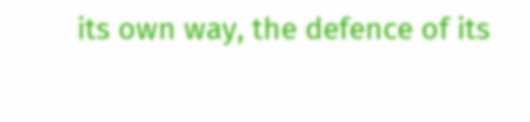its own way, the defence of its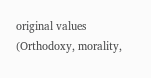original values (Orthodoxy, morality,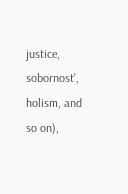justice, sobornost', holism, and so on),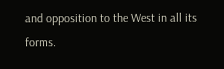and opposition to the West in all its forms.